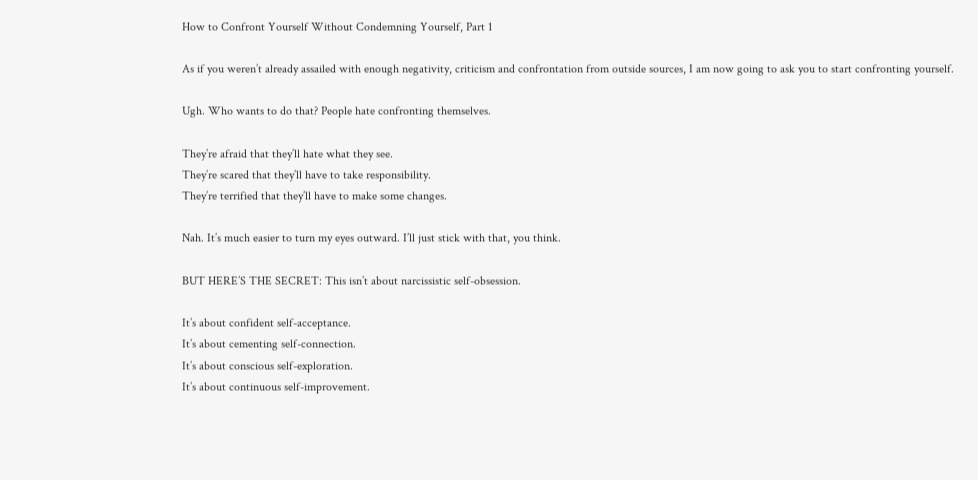How to Confront Yourself Without Condemning Yourself, Part 1

As if you weren’t already assailed with enough negativity, criticism and confrontation from outside sources, I am now going to ask you to start confronting yourself.

Ugh. Who wants to do that? People hate confronting themselves.

They’re afraid that they’ll hate what they see.
They’re scared that they’ll have to take responsibility.
They’re terrified that they’ll have to make some changes.

Nah. It’s much easier to turn my eyes outward. I’ll just stick with that, you think.

BUT HERE’S THE SECRET: This isn’t about narcissistic self-obsession.

It’s about confident self-acceptance.
It’s about cementing self-connection.
It’s about conscious self-exploration.
It’s about continuous self-improvement.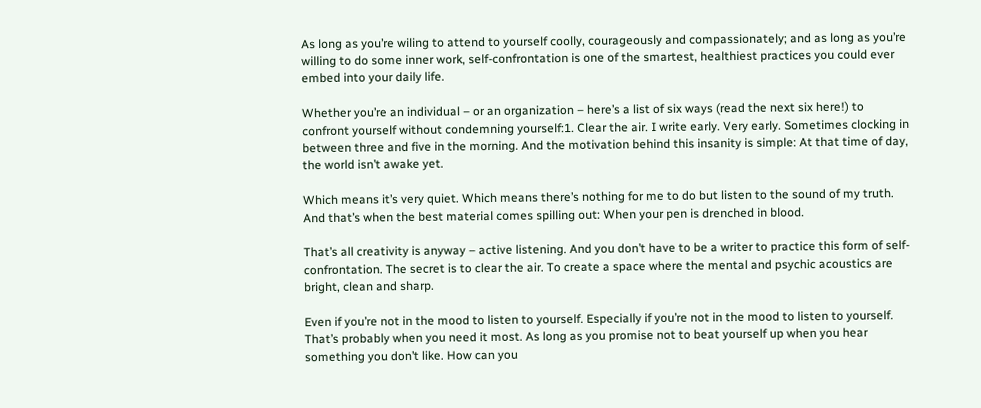As long as you’re wiling to attend to yourself coolly, courageously and compassionately; and as long as you’re willing to do some inner work, self-confrontation is one of the smartest, healthiest practices you could ever embed into your daily life.

Whether you’re an individual – or an organization – here’s a list of six ways (read the next six here!) to confront yourself without condemning yourself:1. Clear the air. I write early. Very early. Sometimes clocking in between three and five in the morning. And the motivation behind this insanity is simple: At that time of day, the world isn’t awake yet.

Which means it’s very quiet. Which means there’s nothing for me to do but listen to the sound of my truth. And that’s when the best material comes spilling out: When your pen is drenched in blood.

That’s all creativity is anyway – active listening. And you don’t have to be a writer to practice this form of self-confrontation. The secret is to clear the air. To create a space where the mental and psychic acoustics are bright, clean and sharp.

Even if you’re not in the mood to listen to yourself. Especially if you’re not in the mood to listen to yourself. That’s probably when you need it most. As long as you promise not to beat yourself up when you hear something you don’t like. How can you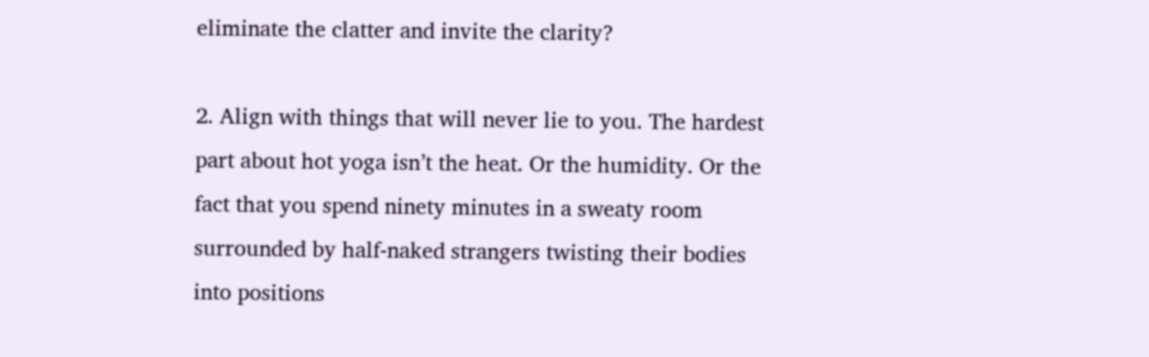eliminate the clatter and invite the clarity?

2. Align with things that will never lie to you. The hardest part about hot yoga isn’t the heat. Or the humidity. Or the fact that you spend ninety minutes in a sweaty room surrounded by half-naked strangers twisting their bodies into positions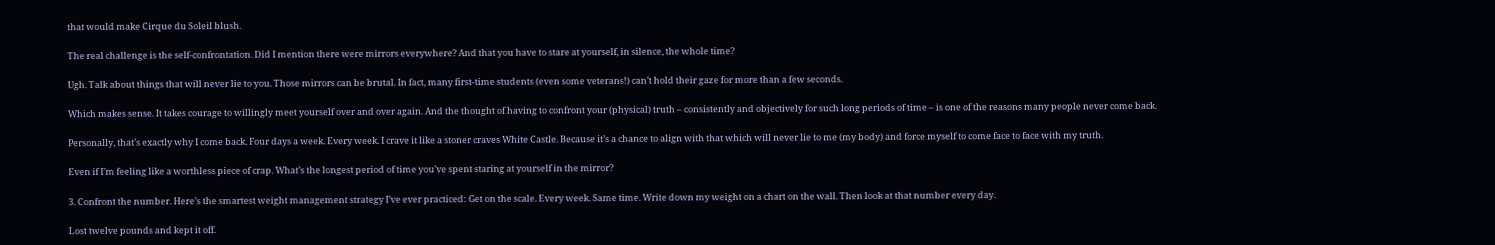that would make Cirque du Soleil blush.

The real challenge is the self-confrontation. Did I mention there were mirrors everywhere? And that you have to stare at yourself, in silence, the whole time?

Ugh. Talk about things that will never lie to you. Those mirrors can be brutal. In fact, many first-time students (even some veterans!) can’t hold their gaze for more than a few seconds.

Which makes sense. It takes courage to willingly meet yourself over and over again. And the thought of having to confront your (physical) truth – consistently and objectively for such long periods of time – is one of the reasons many people never come back.

Personally, that’s exactly why I come back. Four days a week. Every week. I crave it like a stoner craves White Castle. Because it’s a chance to align with that which will never lie to me (my body) and force myself to come face to face with my truth.

Even if I’m feeling like a worthless piece of crap. What’s the longest period of time you’ve spent staring at yourself in the mirror?

3. Confront the number. Here’s the smartest weight management strategy I’ve ever practiced: Get on the scale. Every week. Same time. Write down my weight on a chart on the wall. Then look at that number every day.

Lost twelve pounds and kept it off.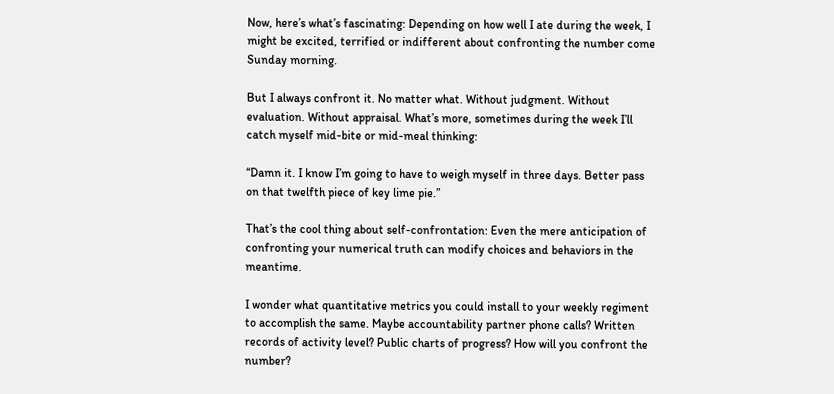Now, here’s what’s fascinating: Depending on how well I ate during the week, I might be excited, terrified or indifferent about confronting the number come Sunday morning.

But I always confront it. No matter what. Without judgment. Without evaluation. Without appraisal. What’s more, sometimes during the week I’ll catch myself mid-bite or mid-meal thinking:

“Damn it. I know I’m going to have to weigh myself in three days. Better pass on that twelfth piece of key lime pie.”

That’s the cool thing about self-confrontation: Even the mere anticipation of confronting your numerical truth can modify choices and behaviors in the meantime.

I wonder what quantitative metrics you could install to your weekly regiment to accomplish the same. Maybe accountability partner phone calls? Written records of activity level? Public charts of progress? How will you confront the number?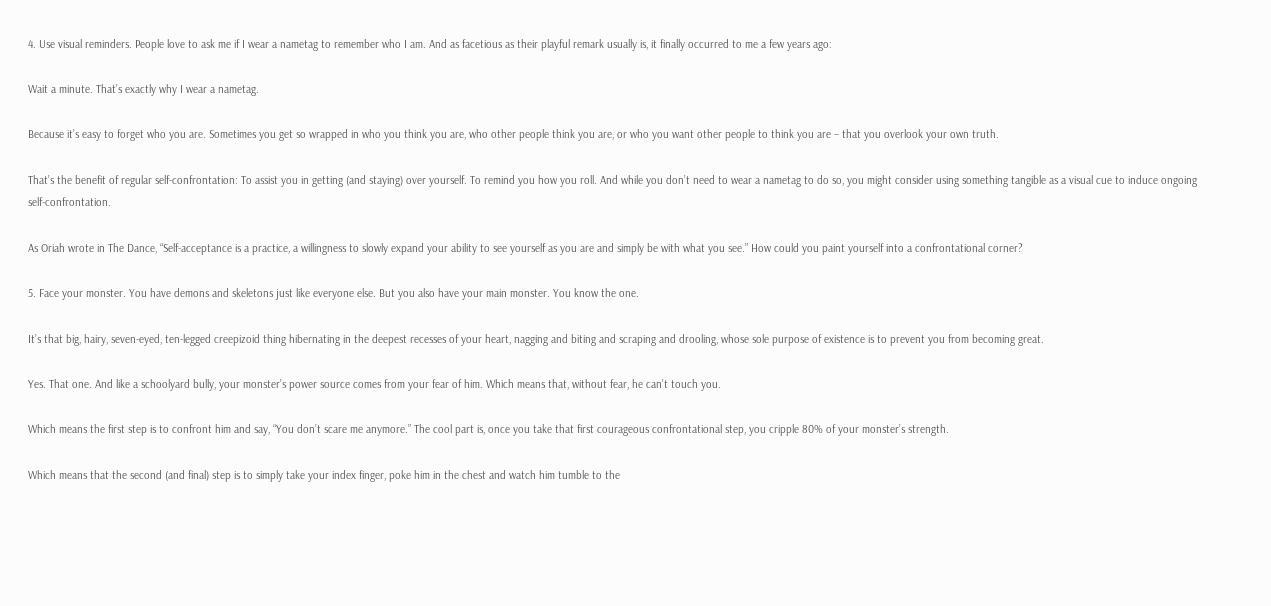4. Use visual reminders. People love to ask me if I wear a nametag to remember who I am. And as facetious as their playful remark usually is, it finally occurred to me a few years ago:

Wait a minute. That’s exactly why I wear a nametag.

Because it’s easy to forget who you are. Sometimes you get so wrapped in who you think you are, who other people think you are, or who you want other people to think you are – that you overlook your own truth.

That’s the benefit of regular self-confrontation: To assist you in getting (and staying) over yourself. To remind you how you roll. And while you don’t need to wear a nametag to do so, you might consider using something tangible as a visual cue to induce ongoing self-confrontation.

As Oriah wrote in The Dance, “Self-acceptance is a practice, a willingness to slowly expand your ability to see yourself as you are and simply be with what you see.” How could you paint yourself into a confrontational corner?

5. Face your monster. You have demons and skeletons just like everyone else. But you also have your main monster. You know the one.

It’s that big, hairy, seven-eyed, ten-legged creepizoid thing hibernating in the deepest recesses of your heart, nagging and biting and scraping and drooling, whose sole purpose of existence is to prevent you from becoming great.

Yes. That one. And like a schoolyard bully, your monster’s power source comes from your fear of him. Which means that, without fear, he can’t touch you.

Which means the first step is to confront him and say, “You don’t scare me anymore.” The cool part is, once you take that first courageous confrontational step, you cripple 80% of your monster’s strength.

Which means that the second (and final) step is to simply take your index finger, poke him in the chest and watch him tumble to the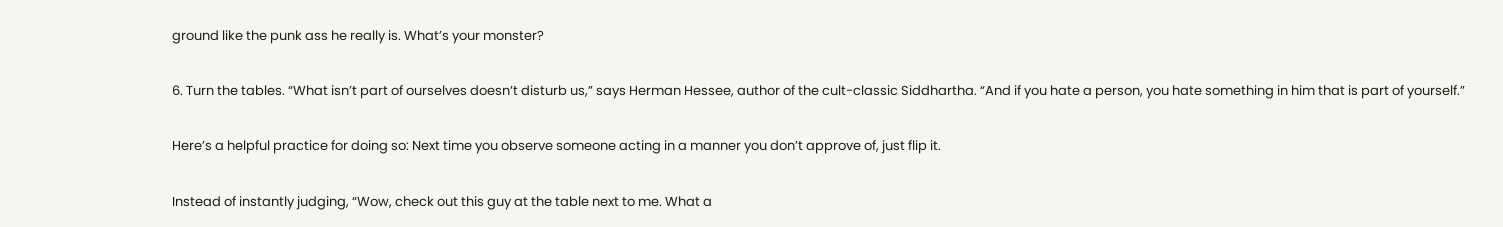ground like the punk ass he really is. What’s your monster?

6. Turn the tables. “What isn’t part of ourselves doesn’t disturb us,” says Herman Hessee, author of the cult-classic Siddhartha. “And if you hate a person, you hate something in him that is part of yourself.”

Here’s a helpful practice for doing so: Next time you observe someone acting in a manner you don’t approve of, just flip it.

Instead of instantly judging, “Wow, check out this guy at the table next to me. What a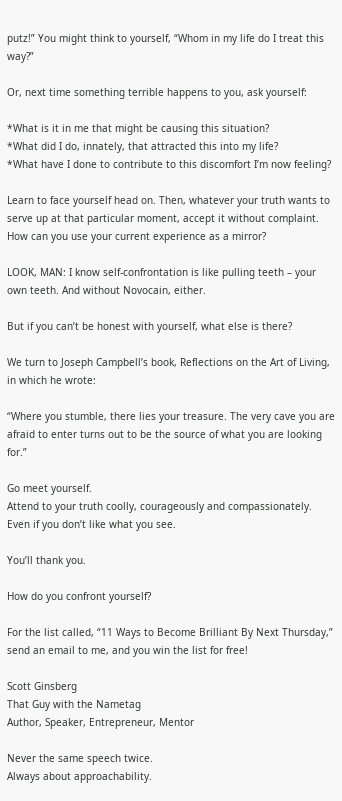putz!” You might think to yourself, “Whom in my life do I treat this way?”

Or, next time something terrible happens to you, ask yourself:

*What is it in me that might be causing this situation?
*What did I do, innately, that attracted this into my life?
*What have I done to contribute to this discomfort I’m now feeling?

Learn to face yourself head on. Then, whatever your truth wants to serve up at that particular moment, accept it without complaint. How can you use your current experience as a mirror?

LOOK, MAN: I know self-confrontation is like pulling teeth – your own teeth. And without Novocain, either.

But if you can’t be honest with yourself, what else is there?

We turn to Joseph Campbell’s book, Reflections on the Art of Living, in which he wrote:

“Where you stumble, there lies your treasure. The very cave you are afraid to enter turns out to be the source of what you are looking for.”

Go meet yourself.
Attend to your truth coolly, courageously and compassionately.
Even if you don’t like what you see.

You’ll thank you.

How do you confront yourself?

For the list called, “11 Ways to Become Brilliant By Next Thursday,” send an email to me, and you win the list for free!

Scott Ginsberg
That Guy with the Nametag
Author, Speaker, Entrepreneur, Mentor

Never the same speech twice.
Always about approachability.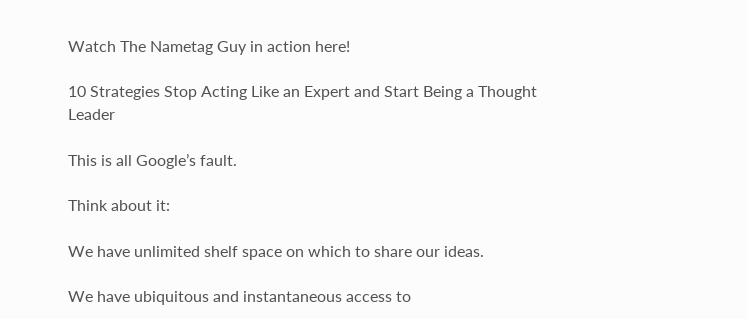Watch The Nametag Guy in action here!

10 Strategies Stop Acting Like an Expert and Start Being a Thought Leader

This is all Google’s fault.

Think about it:

We have unlimited shelf space on which to share our ideas.

We have ubiquitous and instantaneous access to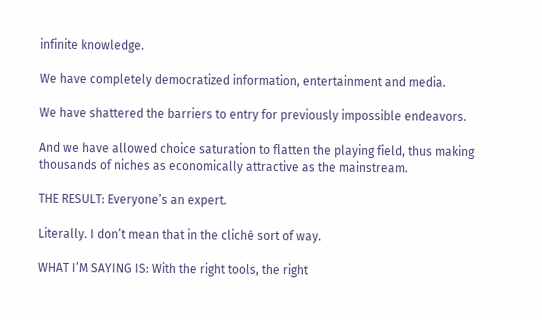infinite knowledge.

We have completely democratized information, entertainment and media.

We have shattered the barriers to entry for previously impossible endeavors.

And we have allowed choice saturation to flatten the playing field, thus making thousands of niches as economically attractive as the mainstream.

THE RESULT: Everyone’s an expert.

Literally. I don’t mean that in the cliché sort of way.

WHAT I’M SAYING IS: With the right tools, the right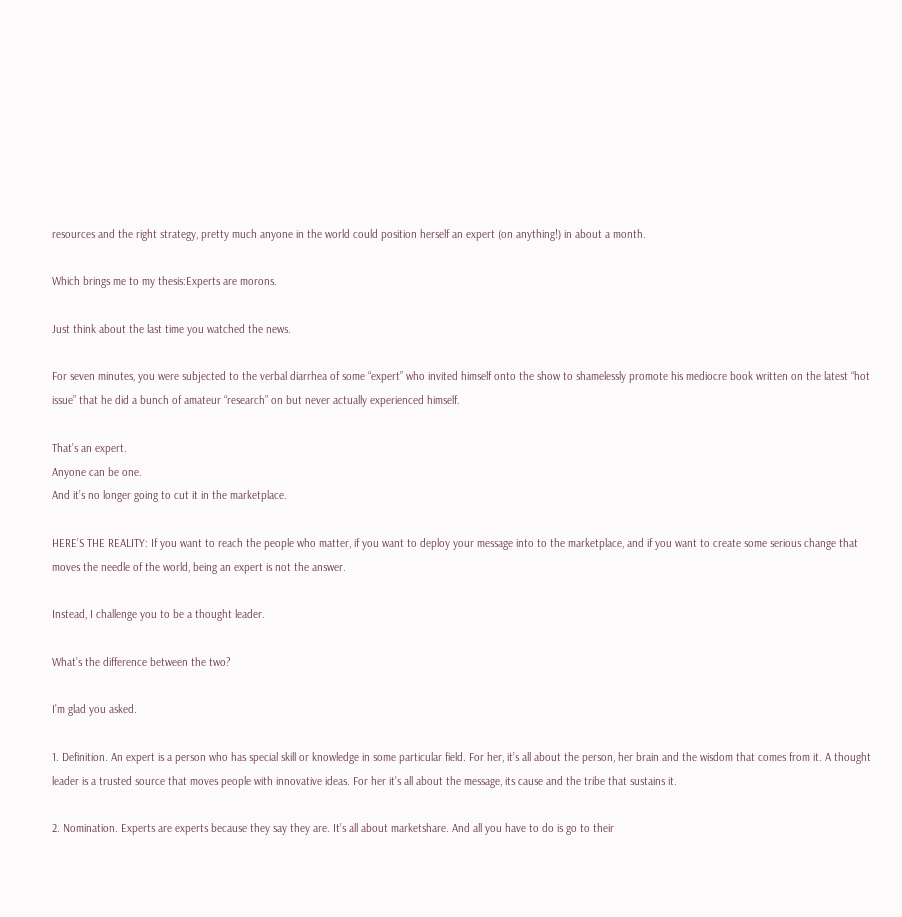resources and the right strategy, pretty much anyone in the world could position herself an expert (on anything!) in about a month.

Which brings me to my thesis:Experts are morons.

Just think about the last time you watched the news.

For seven minutes, you were subjected to the verbal diarrhea of some “expert” who invited himself onto the show to shamelessly promote his mediocre book written on the latest “hot issue” that he did a bunch of amateur “research” on but never actually experienced himself.

That’s an expert.
Anyone can be one.
And it’s no longer going to cut it in the marketplace.

HERE’S THE REALITY: If you want to reach the people who matter, if you want to deploy your message into to the marketplace, and if you want to create some serious change that moves the needle of the world, being an expert is not the answer.

Instead, I challenge you to be a thought leader.

What’s the difference between the two?

I’m glad you asked.

1. Definition. An expert is a person who has special skill or knowledge in some particular field. For her, it’s all about the person, her brain and the wisdom that comes from it. A thought leader is a trusted source that moves people with innovative ideas. For her it’s all about the message, its cause and the tribe that sustains it.

2. Nomination. Experts are experts because they say they are. It’s all about marketshare. And all you have to do is go to their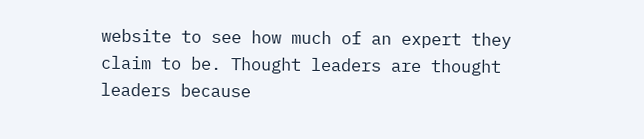website to see how much of an expert they claim to be. Thought leaders are thought leaders because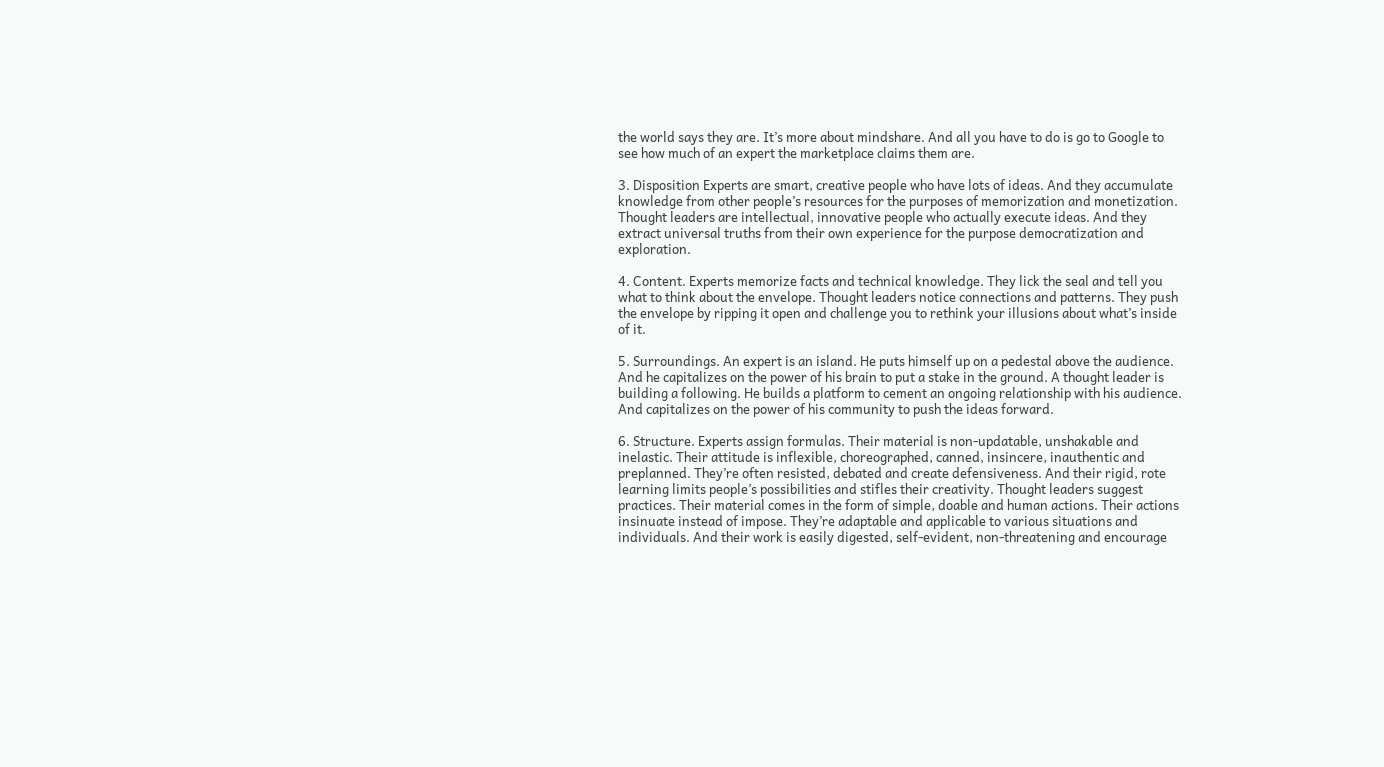the world says they are. It’s more about mindshare. And all you have to do is go to Google to see how much of an expert the marketplace claims them are.

3. Disposition Experts are smart, creative people who have lots of ideas. And they accumulate knowledge from other people’s resources for the purposes of memorization and monetization. Thought leaders are intellectual, innovative people who actually execute ideas. And they extract universal truths from their own experience for the purpose democratization and exploration.

4. Content. Experts memorize facts and technical knowledge. They lick the seal and tell you what to think about the envelope. Thought leaders notice connections and patterns. They push the envelope by ripping it open and challenge you to rethink your illusions about what’s inside of it.

5. Surroundings. An expert is an island. He puts himself up on a pedestal above the audience. And he capitalizes on the power of his brain to put a stake in the ground. A thought leader is building a following. He builds a platform to cement an ongoing relationship with his audience. And capitalizes on the power of his community to push the ideas forward.

6. Structure. Experts assign formulas. Their material is non-updatable, unshakable and inelastic. Their attitude is inflexible, choreographed, canned, insincere, inauthentic and preplanned. They’re often resisted, debated and create defensiveness. And their rigid, rote learning limits people’s possibilities and stifles their creativity. Thought leaders suggest practices. Their material comes in the form of simple, doable and human actions. Their actions insinuate instead of impose. They’re adaptable and applicable to various situations and individuals. And their work is easily digested, self-evident, non-threatening and encourage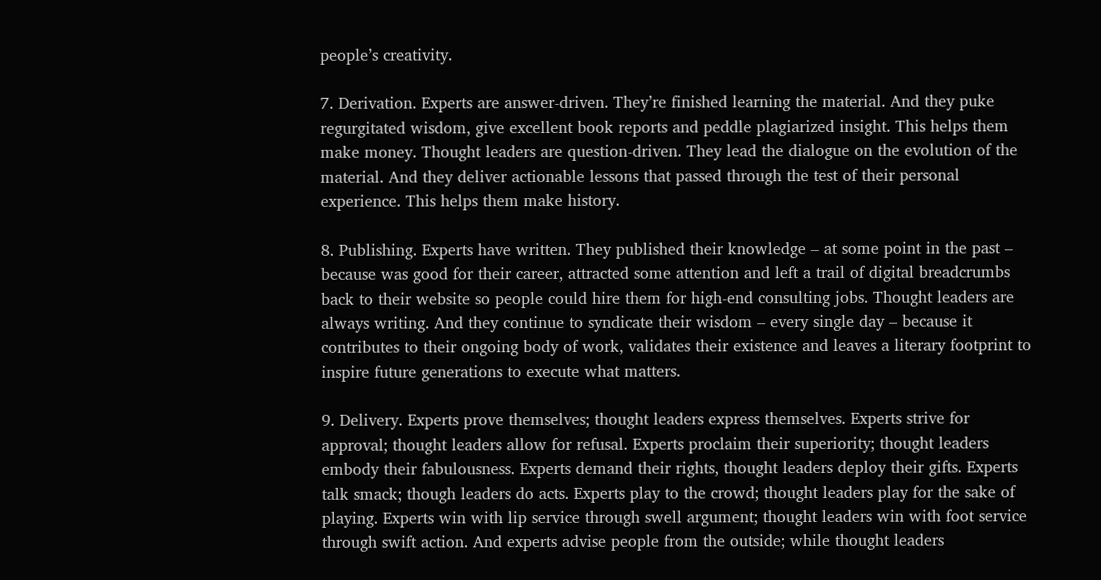people’s creativity.

7. Derivation. Experts are answer-driven. They’re finished learning the material. And they puke regurgitated wisdom, give excellent book reports and peddle plagiarized insight. This helps them make money. Thought leaders are question-driven. They lead the dialogue on the evolution of the material. And they deliver actionable lessons that passed through the test of their personal experience. This helps them make history.

8. Publishing. Experts have written. They published their knowledge – at some point in the past – because was good for their career, attracted some attention and left a trail of digital breadcrumbs back to their website so people could hire them for high-end consulting jobs. Thought leaders are always writing. And they continue to syndicate their wisdom – every single day – because it contributes to their ongoing body of work, validates their existence and leaves a literary footprint to inspire future generations to execute what matters.

9. Delivery. Experts prove themselves; thought leaders express themselves. Experts strive for approval; thought leaders allow for refusal. Experts proclaim their superiority; thought leaders embody their fabulousness. Experts demand their rights, thought leaders deploy their gifts. Experts talk smack; though leaders do acts. Experts play to the crowd; thought leaders play for the sake of playing. Experts win with lip service through swell argument; thought leaders win with foot service through swift action. And experts advise people from the outside; while thought leaders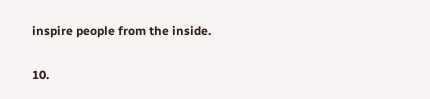inspire people from the inside.

10.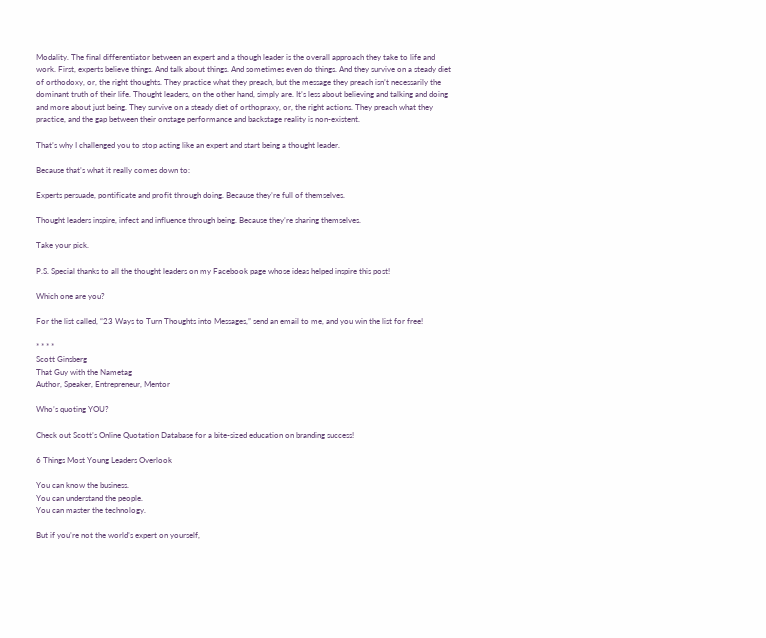Modality. The final differentiator between an expert and a though leader is the overall approach they take to life and work. First, experts believe things. And talk about things. And sometimes even do things. And they survive on a steady diet of orthodoxy, or, the right thoughts. They practice what they preach, but the message they preach isn’t necessarily the dominant truth of their life. Thought leaders, on the other hand, simply are. It’s less about believing and talking and doing and more about just being. They survive on a steady diet of orthopraxy, or, the right actions. They preach what they practice, and the gap between their onstage performance and backstage reality is non-existent.

That’s why I challenged you to stop acting like an expert and start being a thought leader.

Because that’s what it really comes down to:

Experts persuade, pontificate and profit through doing. Because they’re full of themselves.

Thought leaders inspire, infect and influence through being. Because they’re sharing themselves.

Take your pick.

P.S. Special thanks to all the thought leaders on my Facebook page whose ideas helped inspire this post!

Which one are you?

For the list called, “23 Ways to Turn Thoughts into Messages,” send an email to me, and you win the list for free!

* * * *
Scott Ginsberg
That Guy with the Nametag
Author, Speaker, Entrepreneur, Mentor

Who’s quoting YOU?

Check out Scott’s Online Quotation Database for a bite-sized education on branding success!

6 Things Most Young Leaders Overlook

You can know the business.
You can understand the people.
You can master the technology.

But if you’re not the world’s expert on yourself,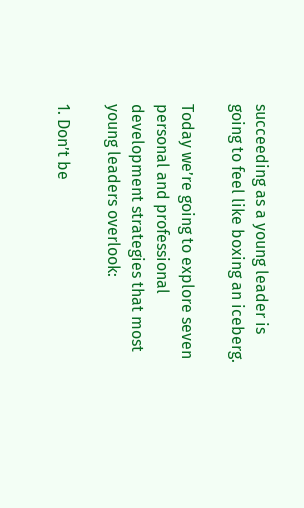succeeding as a young leader is going to feel like boxing an iceberg.

Today we’re going to explore seven personal and professional development strategies that most young leaders overlook:

1. Don’t be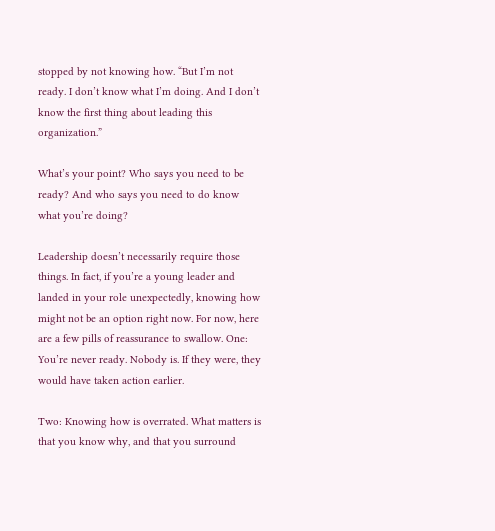stopped by not knowing how. “But I’m not ready. I don’t know what I’m doing. And I don’t know the first thing about leading this organization.”

What’s your point? Who says you need to be ready? And who says you need to do know what you’re doing?

Leadership doesn’t necessarily require those things. In fact, if you’re a young leader and landed in your role unexpectedly, knowing how might not be an option right now. For now, here are a few pills of reassurance to swallow. One: You’re never ready. Nobody is. If they were, they would have taken action earlier.

Two: Knowing how is overrated. What matters is that you know why, and that you surround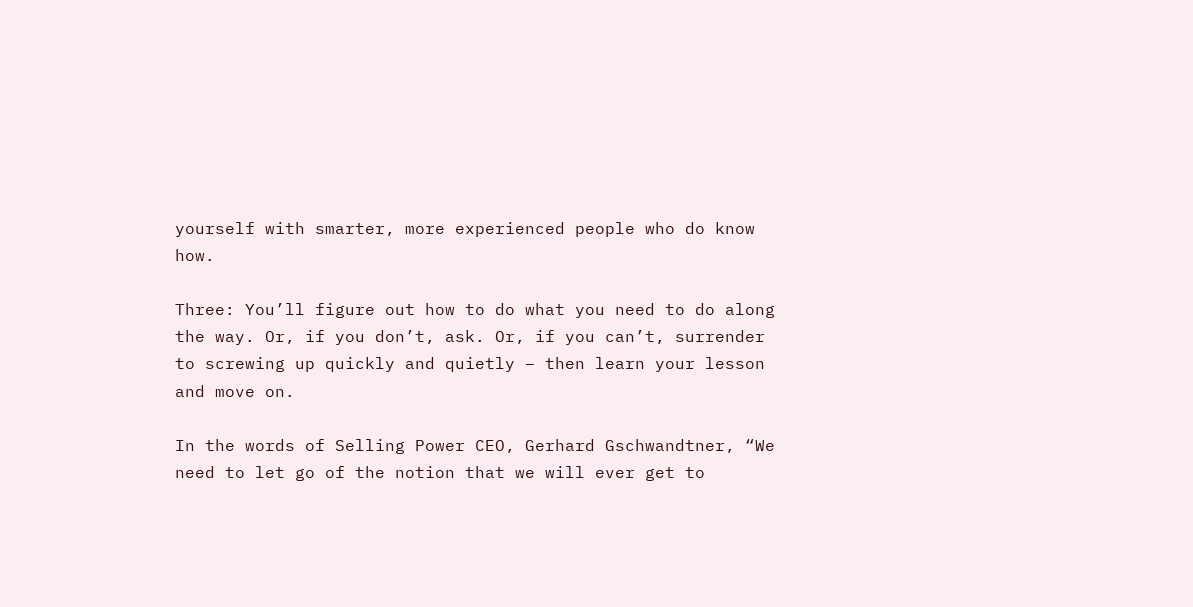yourself with smarter, more experienced people who do know how.

Three: You’ll figure out how to do what you need to do along the way. Or, if you don’t, ask. Or, if you can’t, surrender to screwing up quickly and quietly – then learn your lesson and move on.

In the words of Selling Power CEO, Gerhard Gschwandtner, “We need to let go of the notion that we will ever get to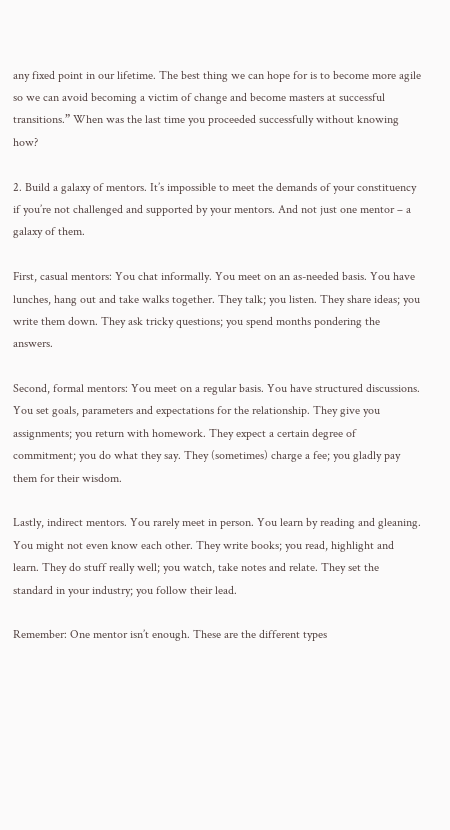any fixed point in our lifetime. The best thing we can hope for is to become more agile so we can avoid becoming a victim of change and become masters at successful transitions.” When was the last time you proceeded successfully without knowing how?

2. Build a galaxy of mentors. It’s impossible to meet the demands of your constituency if you’re not challenged and supported by your mentors. And not just one mentor – a galaxy of them.

First, casual mentors: You chat informally. You meet on an as-needed basis. You have lunches, hang out and take walks together. They talk; you listen. They share ideas; you write them down. They ask tricky questions; you spend months pondering the answers.

Second, formal mentors: You meet on a regular basis. You have structured discussions. You set goals, parameters and expectations for the relationship. They give you assignments; you return with homework. They expect a certain degree of commitment; you do what they say. They (sometimes) charge a fee; you gladly pay them for their wisdom.

Lastly, indirect mentors. You rarely meet in person. You learn by reading and gleaning. You might not even know each other. They write books; you read, highlight and learn. They do stuff really well; you watch, take notes and relate. They set the standard in your industry; you follow their lead.

Remember: One mentor isn’t enough. These are the different types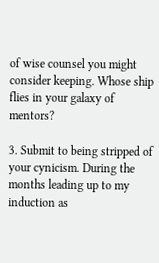of wise counsel you might consider keeping. Whose ship flies in your galaxy of mentors?

3. Submit to being stripped of your cynicism. During the months leading up to my induction as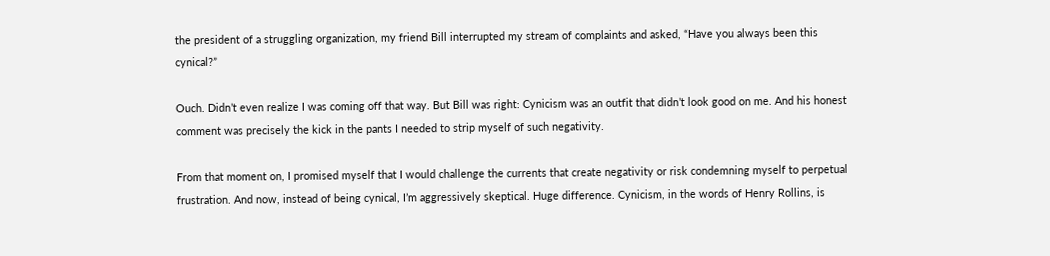the president of a struggling organization, my friend Bill interrupted my stream of complaints and asked, “Have you always been this cynical?”

Ouch. Didn’t even realize I was coming off that way. But Bill was right: Cynicism was an outfit that didn’t look good on me. And his honest comment was precisely the kick in the pants I needed to strip myself of such negativity.

From that moment on, I promised myself that I would challenge the currents that create negativity or risk condemning myself to perpetual frustration. And now, instead of being cynical, I’m aggressively skeptical. Huge difference. Cynicism, in the words of Henry Rollins, is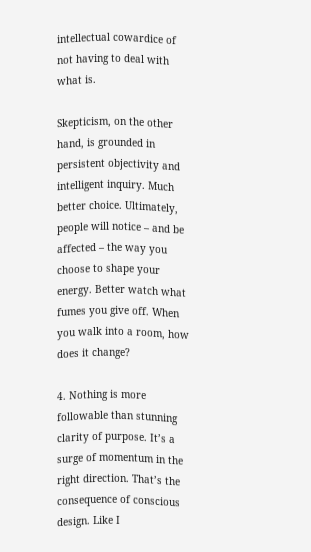intellectual cowardice of not having to deal with what is.

Skepticism, on the other hand, is grounded in persistent objectivity and intelligent inquiry. Much better choice. Ultimately, people will notice – and be affected – the way you choose to shape your energy. Better watch what fumes you give off. When you walk into a room, how does it change?

4. Nothing is more followable than stunning clarity of purpose. It’s a surge of momentum in the right direction. That’s the consequence of conscious design. Like I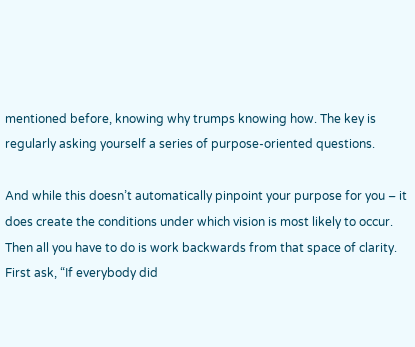mentioned before, knowing why trumps knowing how. The key is regularly asking yourself a series of purpose-oriented questions.

And while this doesn’t automatically pinpoint your purpose for you – it does create the conditions under which vision is most likely to occur. Then all you have to do is work backwards from that space of clarity. First ask, “If everybody did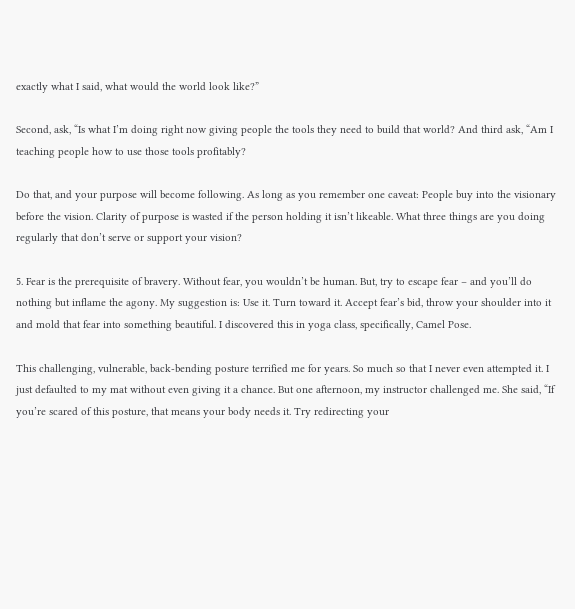exactly what I said, what would the world look like?”

Second, ask, “Is what I’m doing right now giving people the tools they need to build that world? And third ask, “Am I teaching people how to use those tools profitably?

Do that, and your purpose will become following. As long as you remember one caveat: People buy into the visionary before the vision. Clarity of purpose is wasted if the person holding it isn’t likeable. What three things are you doing regularly that don’t serve or support your vision?

5. Fear is the prerequisite of bravery. Without fear, you wouldn’t be human. But, try to escape fear – and you’ll do nothing but inflame the agony. My suggestion is: Use it. Turn toward it. Accept fear’s bid, throw your shoulder into it and mold that fear into something beautiful. I discovered this in yoga class, specifically, Camel Pose.

This challenging, vulnerable, back-bending posture terrified me for years. So much so that I never even attempted it. I just defaulted to my mat without even giving it a chance. But one afternoon, my instructor challenged me. She said, “If you’re scared of this posture, that means your body needs it. Try redirecting your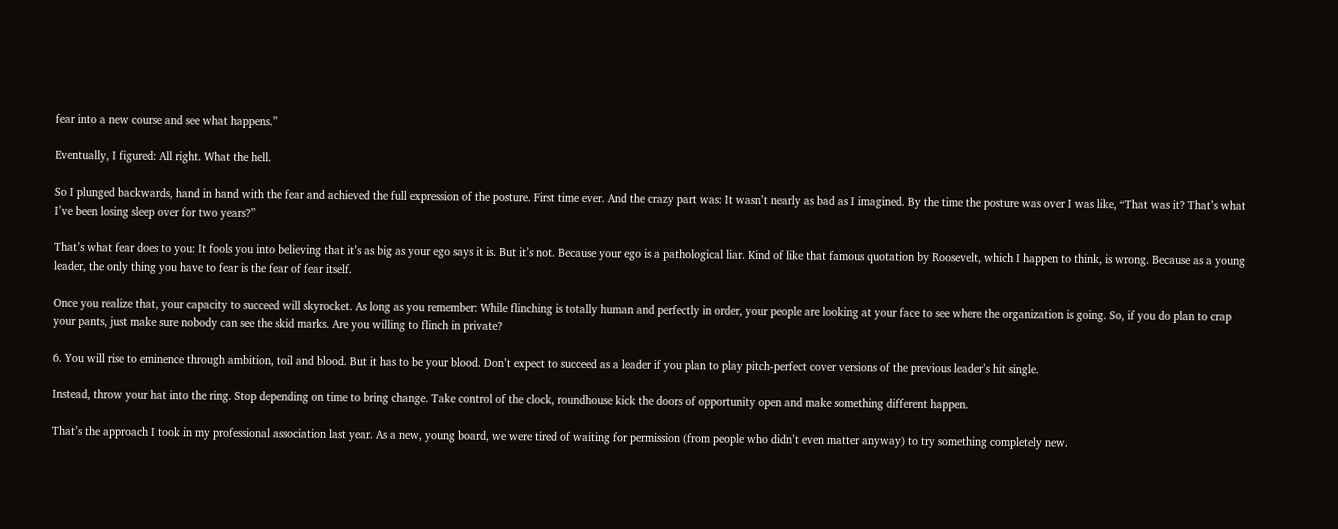fear into a new course and see what happens.”

Eventually, I figured: All right. What the hell.

So I plunged backwards, hand in hand with the fear and achieved the full expression of the posture. First time ever. And the crazy part was: It wasn’t nearly as bad as I imagined. By the time the posture was over I was like, “That was it? That’s what I’ve been losing sleep over for two years?”

That’s what fear does to you: It fools you into believing that it’s as big as your ego says it is. But it’s not. Because your ego is a pathological liar. Kind of like that famous quotation by Roosevelt, which I happen to think, is wrong. Because as a young leader, the only thing you have to fear is the fear of fear itself.

Once you realize that, your capacity to succeed will skyrocket. As long as you remember: While flinching is totally human and perfectly in order, your people are looking at your face to see where the organization is going. So, if you do plan to crap your pants, just make sure nobody can see the skid marks. Are you willing to flinch in private?

6. You will rise to eminence through ambition, toil and blood. But it has to be your blood. Don’t expect to succeed as a leader if you plan to play pitch-perfect cover versions of the previous leader’s hit single.

Instead, throw your hat into the ring. Stop depending on time to bring change. Take control of the clock, roundhouse kick the doors of opportunity open and make something different happen.

That’s the approach I took in my professional association last year. As a new, young board, we were tired of waiting for permission (from people who didn’t even matter anyway) to try something completely new.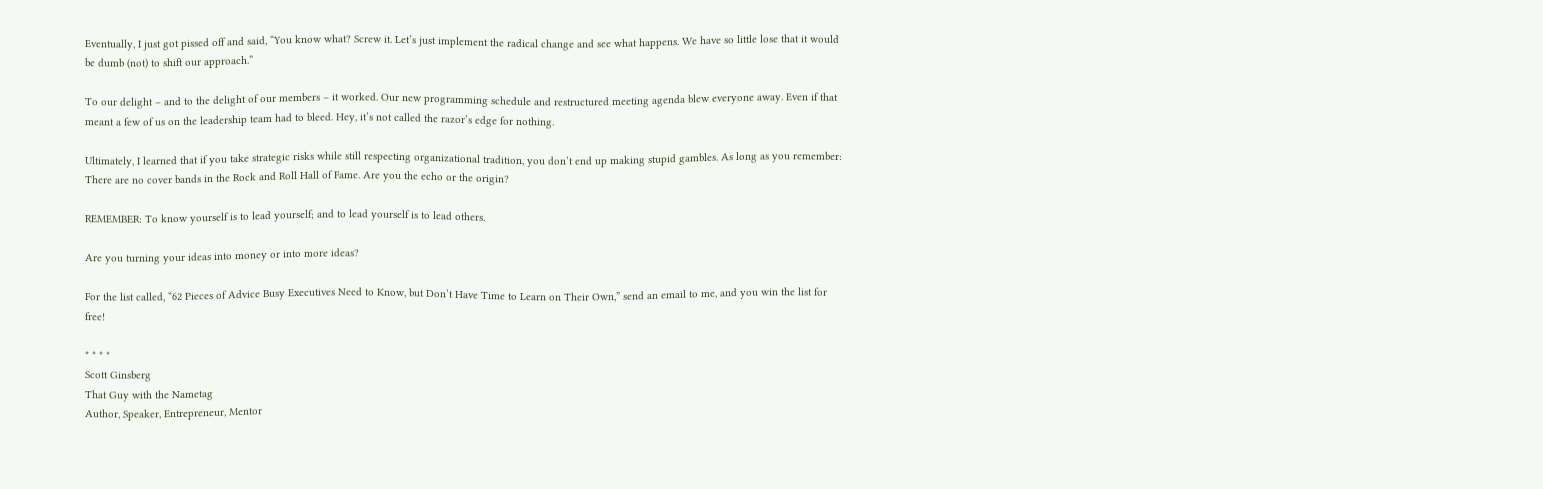Eventually, I just got pissed off and said, “You know what? Screw it. Let’s just implement the radical change and see what happens. We have so little lose that it would be dumb (not) to shift our approach.”

To our delight – and to the delight of our members – it worked. Our new programming schedule and restructured meeting agenda blew everyone away. Even if that meant a few of us on the leadership team had to bleed. Hey, it’s not called the razor’s edge for nothing.

Ultimately, I learned that if you take strategic risks while still respecting organizational tradition, you don’t end up making stupid gambles. As long as you remember: There are no cover bands in the Rock and Roll Hall of Fame. Are you the echo or the origin?

REMEMBER: To know yourself is to lead yourself; and to lead yourself is to lead others.

Are you turning your ideas into money or into more ideas?

For the list called, “62 Pieces of Advice Busy Executives Need to Know, but Don’t Have Time to Learn on Their Own,” send an email to me, and you win the list for free!

* * * *
Scott Ginsberg
That Guy with the Nametag
Author, Speaker, Entrepreneur, Mentor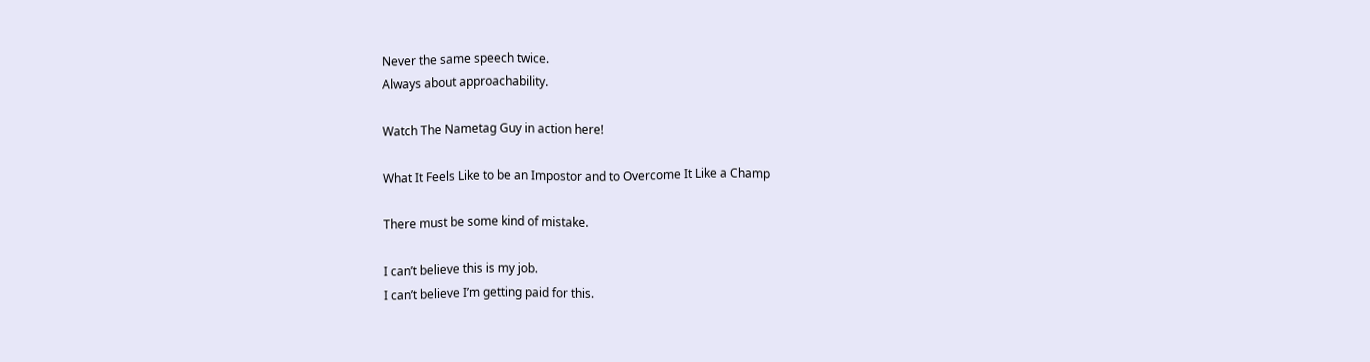Never the same speech twice.
Always about approachability.

Watch The Nametag Guy in action here!

What It Feels Like to be an Impostor and to Overcome It Like a Champ

There must be some kind of mistake.

I can’t believe this is my job.
I can’t believe I’m getting paid for this.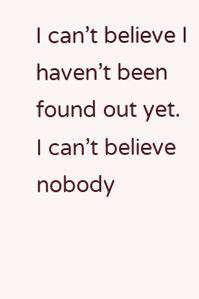I can’t believe I haven’t been found out yet.
I can’t believe nobody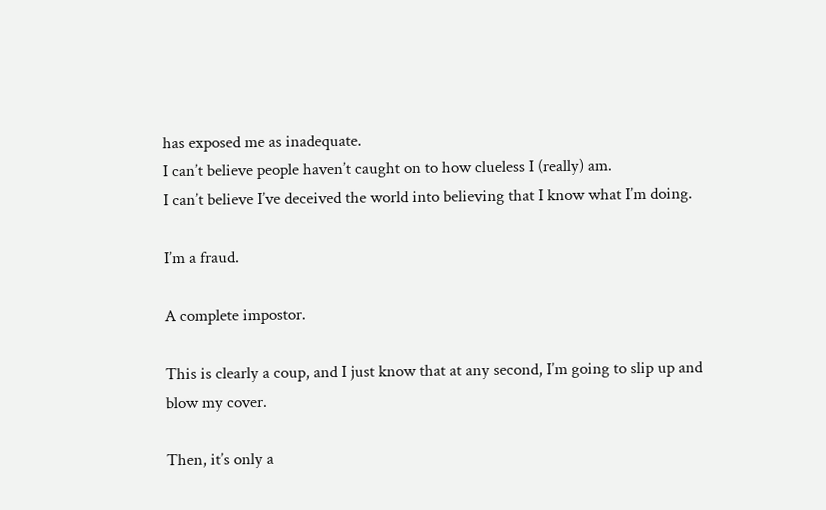has exposed me as inadequate.
I can’t believe people haven’t caught on to how clueless I (really) am.
I can’t believe I’ve deceived the world into believing that I know what I’m doing.

I’m a fraud.

A complete impostor.

This is clearly a coup, and I just know that at any second, I’m going to slip up and blow my cover.

Then, it’s only a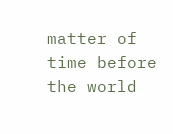matter of time before the world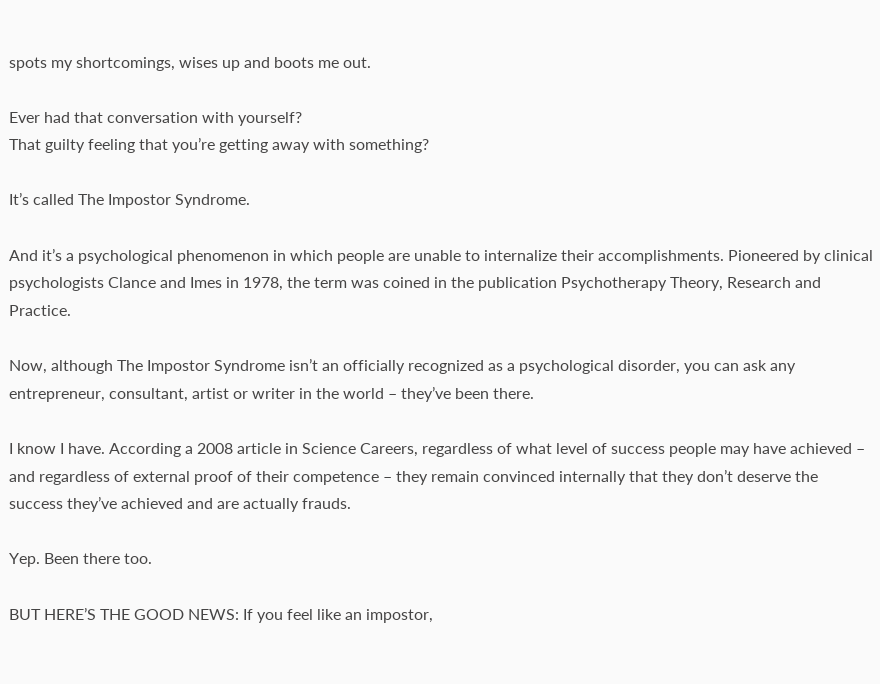spots my shortcomings, wises up and boots me out.

Ever had that conversation with yourself?
That guilty feeling that you’re getting away with something?

It’s called The Impostor Syndrome.

And it’s a psychological phenomenon in which people are unable to internalize their accomplishments. Pioneered by clinical psychologists Clance and Imes in 1978, the term was coined in the publication Psychotherapy Theory, Research and Practice.

Now, although The Impostor Syndrome isn’t an officially recognized as a psychological disorder, you can ask any entrepreneur, consultant, artist or writer in the world – they’ve been there.

I know I have. According a 2008 article in Science Careers, regardless of what level of success people may have achieved – and regardless of external proof of their competence – they remain convinced internally that they don’t deserve the success they’ve achieved and are actually frauds.

Yep. Been there too.

BUT HERE’S THE GOOD NEWS: If you feel like an impostor,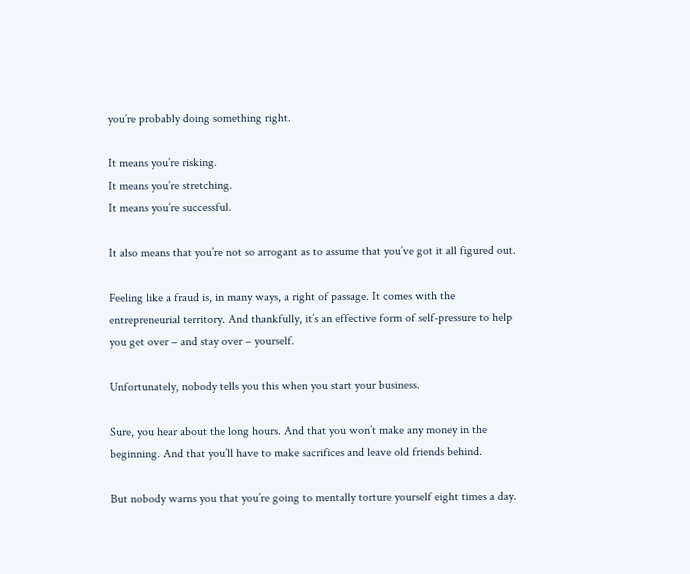you’re probably doing something right.

It means you’re risking.
It means you’re stretching.
It means you’re successful.

It also means that you’re not so arrogant as to assume that you’ve got it all figured out.

Feeling like a fraud is, in many ways, a right of passage. It comes with the entrepreneurial territory. And thankfully, it’s an effective form of self-pressure to help you get over – and stay over – yourself.

Unfortunately, nobody tells you this when you start your business.

Sure, you hear about the long hours. And that you won’t make any money in the beginning. And that you’ll have to make sacrifices and leave old friends behind.

But nobody warns you that you’re going to mentally torture yourself eight times a day.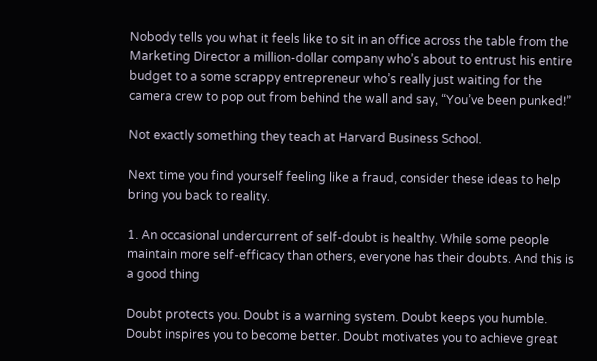Nobody tells you what it feels like to sit in an office across the table from the Marketing Director a million-dollar company who’s about to entrust his entire budget to a some scrappy entrepreneur who’s really just waiting for the camera crew to pop out from behind the wall and say, “You’ve been punked!”

Not exactly something they teach at Harvard Business School.

Next time you find yourself feeling like a fraud, consider these ideas to help bring you back to reality.

1. An occasional undercurrent of self-doubt is healthy. While some people maintain more self-efficacy than others, everyone has their doubts. And this is a good thing

Doubt protects you. Doubt is a warning system. Doubt keeps you humble. Doubt inspires you to become better. Doubt motivates you to achieve great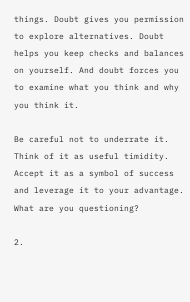things. Doubt gives you permission to explore alternatives. Doubt helps you keep checks and balances on yourself. And doubt forces you to examine what you think and why you think it.

Be careful not to underrate it. Think of it as useful timidity. Accept it as a symbol of success and leverage it to your advantage. What are you questioning?

2.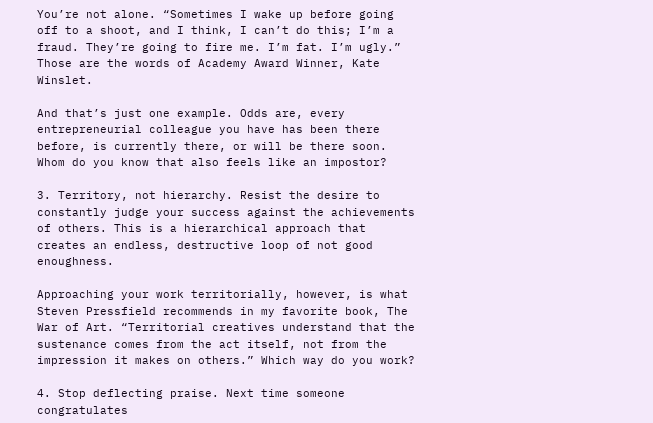You’re not alone. “Sometimes I wake up before going off to a shoot, and I think, I can’t do this; I’m a fraud. They’re going to fire me. I’m fat. I’m ugly.” Those are the words of Academy Award Winner, Kate Winslet.

And that’s just one example. Odds are, every entrepreneurial colleague you have has been there before, is currently there, or will be there soon. Whom do you know that also feels like an impostor?

3. Territory, not hierarchy. Resist the desire to constantly judge your success against the achievements of others. This is a hierarchical approach that creates an endless, destructive loop of not good enoughness.

Approaching your work territorially, however, is what Steven Pressfield recommends in my favorite book, The War of Art. “Territorial creatives understand that the sustenance comes from the act itself, not from the impression it makes on others.” Which way do you work?

4. Stop deflecting praise. Next time someone congratulates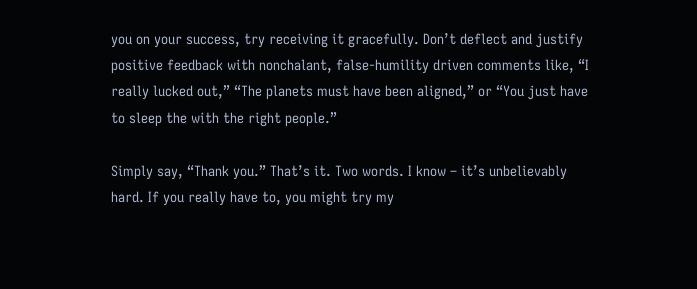you on your success, try receiving it gracefully. Don’t deflect and justify positive feedback with nonchalant, false-humility driven comments like, “I really lucked out,” “The planets must have been aligned,” or “You just have to sleep the with the right people.”

Simply say, “Thank you.” That’s it. Two words. I know – it’s unbelievably hard. If you really have to, you might try my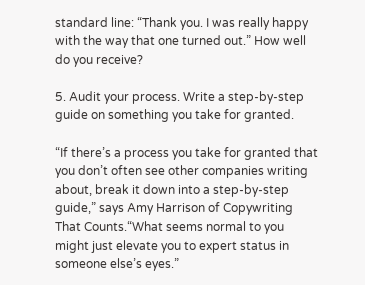standard line: “Thank you. I was really happy with the way that one turned out.” How well do you receive?

5. Audit your process. Write a step-by-step guide on something you take for granted.

“If there’s a process you take for granted that you don’t often see other companies writing about, break it down into a step-by-step guide,” says Amy Harrison of Copywriting That Counts.“What seems normal to you might just elevate you to expert status in someone else’s eyes.”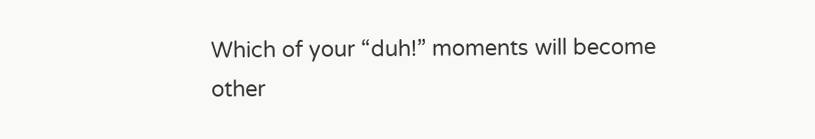Which of your “duh!” moments will become other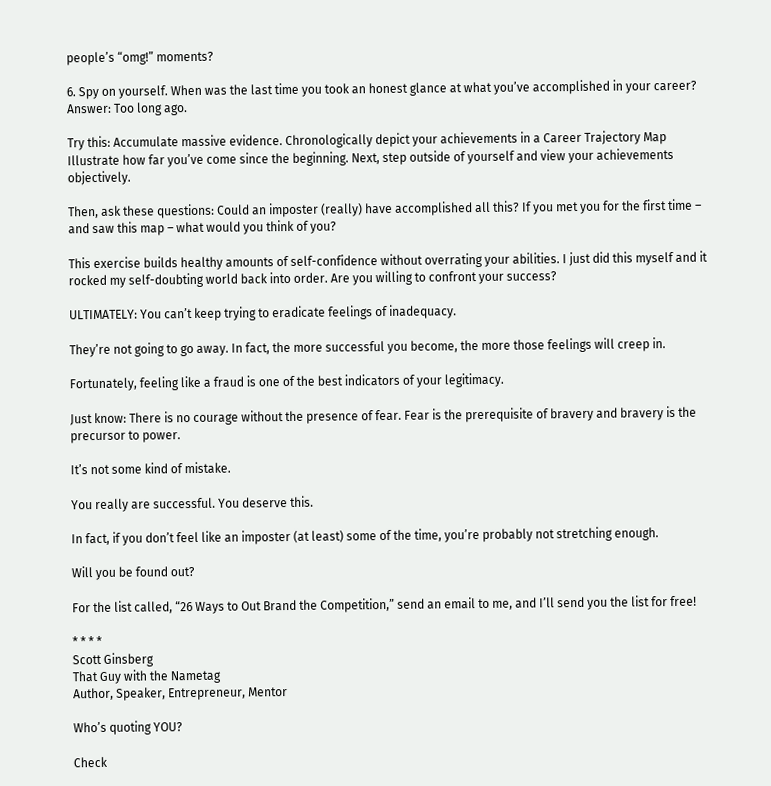people’s “omg!” moments?

6. Spy on yourself. When was the last time you took an honest glance at what you’ve accomplished in your career? Answer: Too long ago.

Try this: Accumulate massive evidence. Chronologically depict your achievements in a Career Trajectory Map Illustrate how far you’ve come since the beginning. Next, step outside of yourself and view your achievements objectively.

Then, ask these questions: Could an imposter (really) have accomplished all this? If you met you for the first time – and saw this map – what would you think of you?

This exercise builds healthy amounts of self-confidence without overrating your abilities. I just did this myself and it rocked my self-doubting world back into order. Are you willing to confront your success?

ULTIMATELY: You can’t keep trying to eradicate feelings of inadequacy.

They’re not going to go away. In fact, the more successful you become, the more those feelings will creep in.

Fortunately, feeling like a fraud is one of the best indicators of your legitimacy.

Just know: There is no courage without the presence of fear. Fear is the prerequisite of bravery and bravery is the precursor to power.

It’s not some kind of mistake.

You really are successful. You deserve this.

In fact, if you don’t feel like an imposter (at least) some of the time, you’re probably not stretching enough.

Will you be found out?

For the list called, “26 Ways to Out Brand the Competition,” send an email to me, and I’ll send you the list for free!

* * * *
Scott Ginsberg
That Guy with the Nametag
Author, Speaker, Entrepreneur, Mentor

Who’s quoting YOU?

Check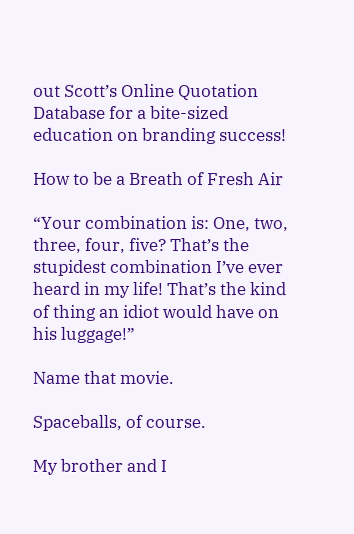out Scott’s Online Quotation Database for a bite-sized education on branding success!

How to be a Breath of Fresh Air

“Your combination is: One, two, three, four, five? That’s the stupidest combination I’ve ever heard in my life! That’s the kind of thing an idiot would have on his luggage!”

Name that movie.

Spaceballs, of course.

My brother and I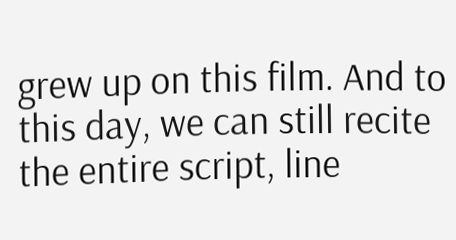grew up on this film. And to this day, we can still recite the entire script, line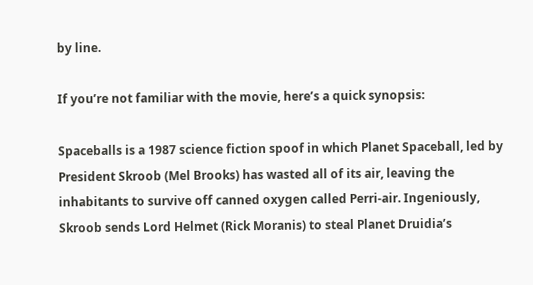by line.

If you’re not familiar with the movie, here’s a quick synopsis:

Spaceballs is a 1987 science fiction spoof in which Planet Spaceball, led by President Skroob (Mel Brooks) has wasted all of its air, leaving the inhabitants to survive off canned oxygen called Perri-air. Ingeniously, Skroob sends Lord Helmet (Rick Moranis) to steal Planet Druidia’s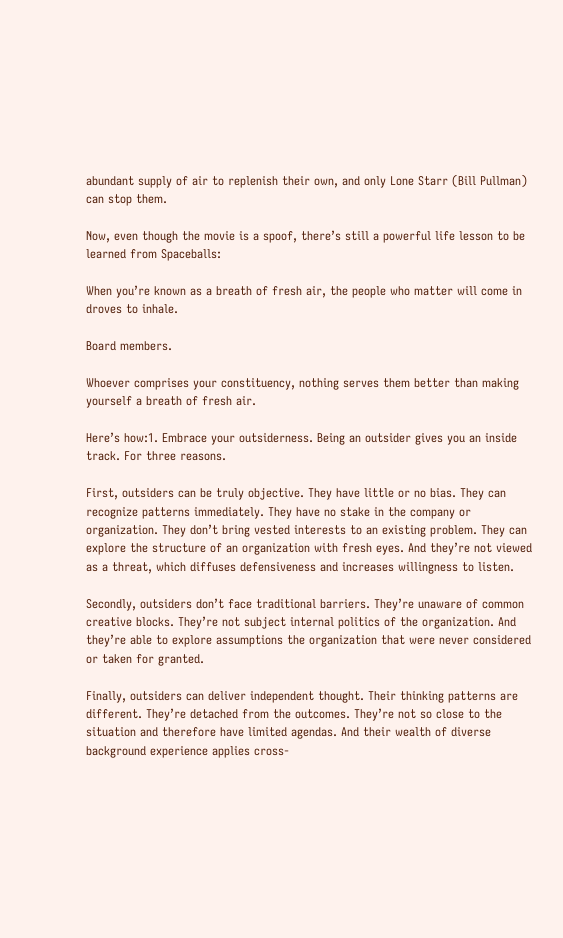abundant supply of air to replenish their own, and only Lone Starr (Bill Pullman) can stop them.

Now, even though the movie is a spoof, there’s still a powerful life lesson to be learned from Spaceballs:

When you’re known as a breath of fresh air, the people who matter will come in droves to inhale.

Board members.

Whoever comprises your constituency, nothing serves them better than making yourself a breath of fresh air.

Here’s how:1. Embrace your outsiderness. Being an outsider gives you an inside track. For three reasons.

First, outsiders can be truly objective. They have little or no bias. They can recognize patterns immediately. They have no stake in the company or organization. They don’t bring vested interests to an existing problem. They can explore the structure of an organization with fresh eyes. And they’re not viewed as a threat, which diffuses defensiveness and increases willingness to listen.

Secondly, outsiders don’t face traditional barriers. They’re unaware of common creative blocks. They’re not subject internal politics of the organization. And they’re able to explore assumptions the organization that were never considered or taken for granted.

Finally, outsiders can deliver independent thought. Their thinking patterns are different. They’re detached from the outcomes. They’re not so close to the situation and therefore have limited agendas. And their wealth of diverse background experience applies cross-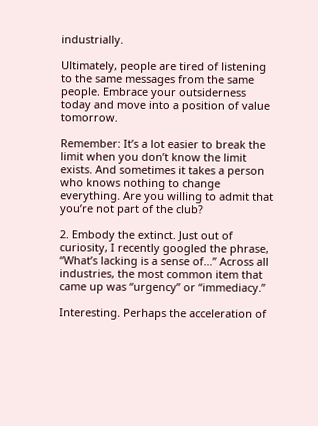industrially.

Ultimately, people are tired of listening to the same messages from the same people. Embrace your outsiderness today and move into a position of value tomorrow.

Remember: It’s a lot easier to break the limit when you don’t know the limit exists. And sometimes it takes a person who knows nothing to change everything. Are you willing to admit that you’re not part of the club?

2. Embody the extinct. Just out of curiosity, I recently googled the phrase, “What’s lacking is a sense of…” Across all industries, the most common item that came up was “urgency” or “immediacy.”

Interesting. Perhaps the acceleration of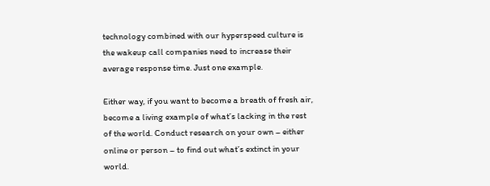technology combined with our hyperspeed culture is the wakeup call companies need to increase their average response time. Just one example.

Either way, if you want to become a breath of fresh air, become a living example of what’s lacking in the rest of the world. Conduct research on your own – either online or person – to find out what’s extinct in your world.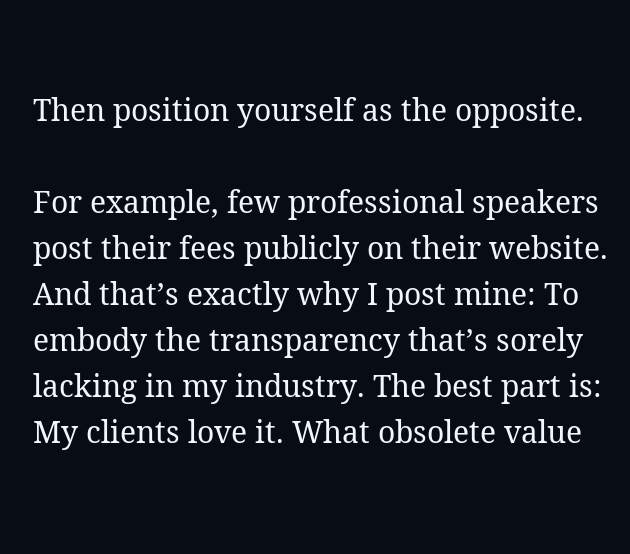Then position yourself as the opposite.

For example, few professional speakers post their fees publicly on their website. And that’s exactly why I post mine: To embody the transparency that’s sorely lacking in my industry. The best part is: My clients love it. What obsolete value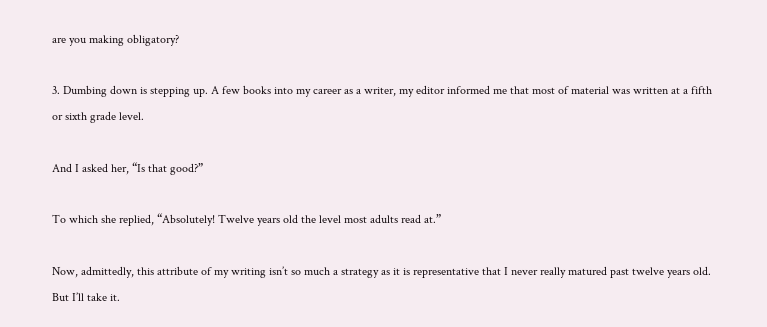are you making obligatory?

3. Dumbing down is stepping up. A few books into my career as a writer, my editor informed me that most of material was written at a fifth or sixth grade level.

And I asked her, “Is that good?”

To which she replied, “Absolutely! Twelve years old the level most adults read at.”

Now, admittedly, this attribute of my writing isn’t so much a strategy as it is representative that I never really matured past twelve years old. But I’ll take it.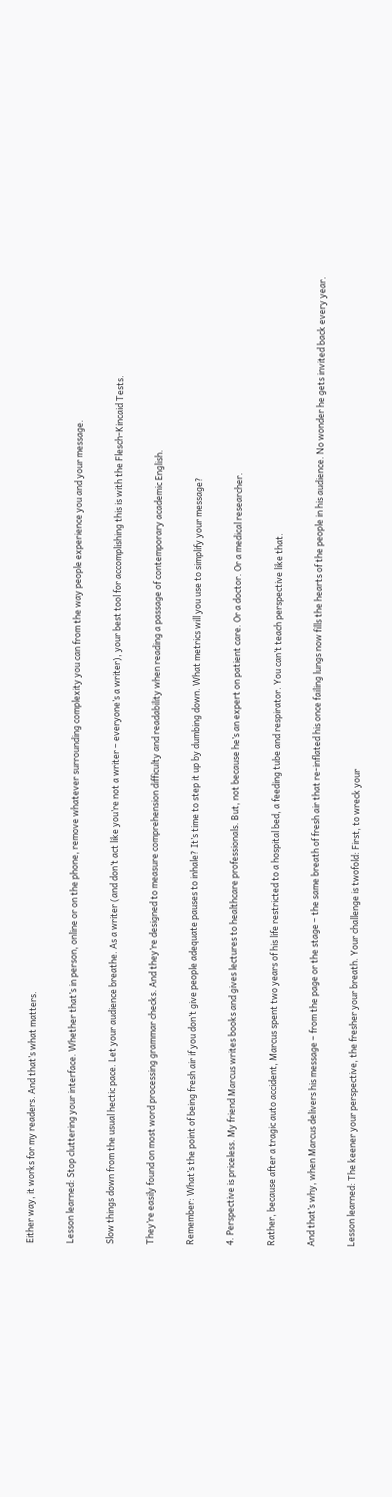Either way, it works for my readers. And that’s what matters.

Lesson learned: Stop cluttering your interface. Whether that’s in person, online or on the phone, remove whatever surrounding complexity you can from the way people experience you and your message.

Slow things down from the usual hectic pace. Let your audience breathe. As a writer (and don’t act like you’re not a writer – everyone’s a writer), your best tool for accomplishing this is with the Flesch-Kincaid Tests.

They’re easily found on most word processing grammar checks. And they’re designed to measure comprehension difficulty and readability when reading a passage of contemporary academic English.

Remember: What’s the point of being fresh air if you don’t give people adequate pauses to inhale? It’s time to step it up by dumbing down. What metrics will you use to simplify your message?

4. Perspective is priceless. My friend Marcus writes books and gives lectures to healthcare professionals. But, not because he’s an expert on patient care. Or a doctor. Or a medical researcher.

Rather, because after a tragic auto accident, Marcus spent two years of his life restricted to a hospital bed, a feeding tube and respirator. You can’t teach perspective like that.

And that’s why, when Marcus delivers his message – from the page or the stage – the same breath of fresh air that re-inflated his once failing lungs now fills the hearts of the people in his audience. No wonder he gets invited back every year.

Lesson learned: The keener your perspective, the fresher your breath. Your challenge is twofold: First, to wreck your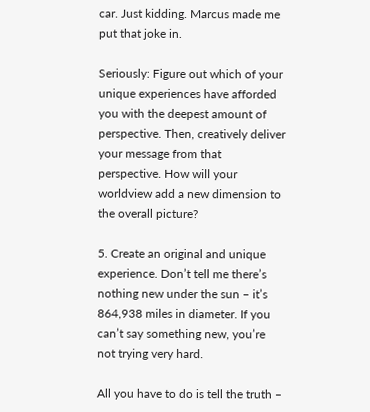car. Just kidding. Marcus made me put that joke in.

Seriously: Figure out which of your unique experiences have afforded you with the deepest amount of perspective. Then, creatively deliver your message from that perspective. How will your worldview add a new dimension to the overall picture?

5. Create an original and unique experience. Don’t tell me there’s nothing new under the sun – it’s 864,938 miles in diameter. If you can’t say something new, you’re not trying very hard.

All you have to do is tell the truth –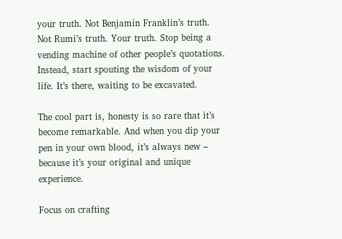your truth. Not Benjamin Franklin’s truth. Not Rumi’s truth. Your truth. Stop being a vending machine of other people’s quotations. Instead, start spouting the wisdom of your life. It’s there, waiting to be excavated.

The cool part is, honesty is so rare that it’s become remarkable. And when you dip your pen in your own blood, it’s always new – because it’s your original and unique experience.

Focus on crafting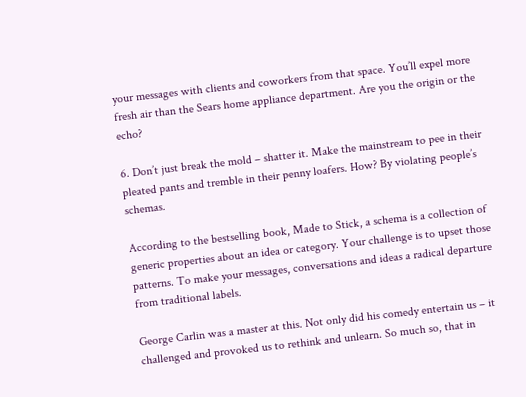your messages with clients and coworkers from that space. You’ll expel more fresh air than the Sears home appliance department. Are you the origin or the echo?

6. Don’t just break the mold – shatter it. Make the mainstream to pee in their pleated pants and tremble in their penny loafers. How? By violating people’s schemas.

According to the bestselling book, Made to Stick, a schema is a collection of generic properties about an idea or category. Your challenge is to upset those patterns. To make your messages, conversations and ideas a radical departure from traditional labels.

George Carlin was a master at this. Not only did his comedy entertain us – it challenged and provoked us to rethink and unlearn. So much so, that in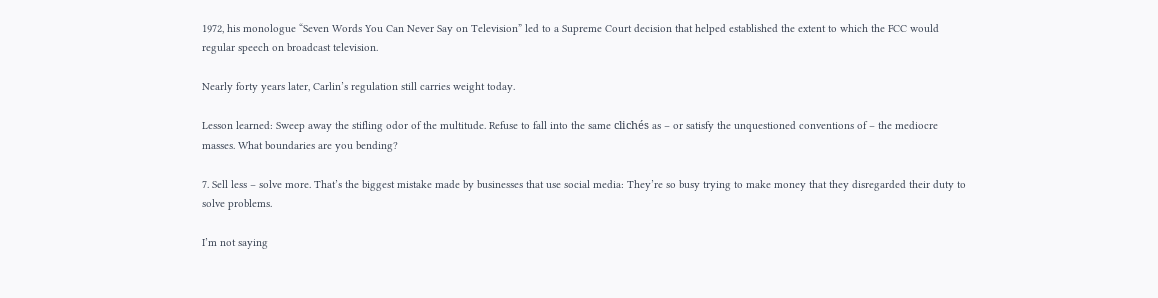1972, his monologue “Seven Words You Can Never Say on Television” led to a Supreme Court decision that helped established the extent to which the FCC would regular speech on broadcast television.

Nearly forty years later, Carlin’s regulation still carries weight today.

Lesson learned: Sweep away the stifling odor of the multitude. Refuse to fall into the same clichés as – or satisfy the unquestioned conventions of – the mediocre masses. What boundaries are you bending?

7. Sell less – solve more. That’s the biggest mistake made by businesses that use social media: They’re so busy trying to make money that they disregarded their duty to solve problems.

I’m not saying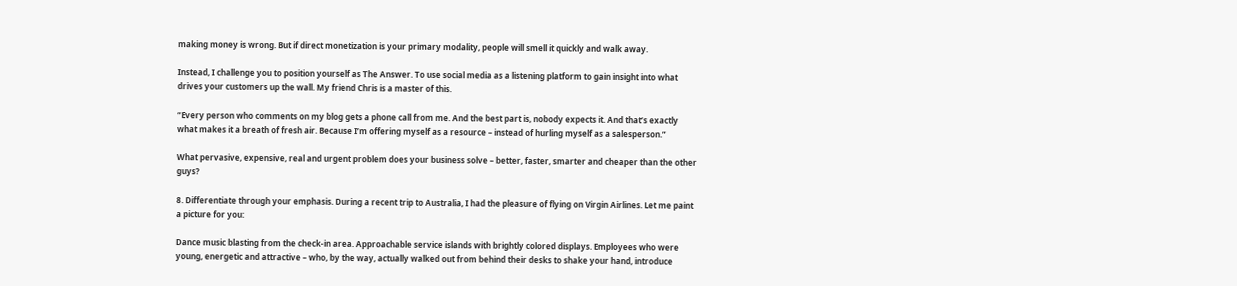making money is wrong. But if direct monetization is your primary modality, people will smell it quickly and walk away.

Instead, I challenge you to position yourself as The Answer. To use social media as a listening platform to gain insight into what drives your customers up the wall. My friend Chris is a master of this.

“Every person who comments on my blog gets a phone call from me. And the best part is, nobody expects it. And that’s exactly what makes it a breath of fresh air. Because I’m offering myself as a resource – instead of hurling myself as a salesperson.”

What pervasive, expensive, real and urgent problem does your business solve – better, faster, smarter and cheaper than the other guys?

8. Differentiate through your emphasis. During a recent trip to Australia, I had the pleasure of flying on Virgin Airlines. Let me paint a picture for you:

Dance music blasting from the check-in area. Approachable service islands with brightly colored displays. Employees who were young, energetic and attractive – who, by the way, actually walked out from behind their desks to shake your hand, introduce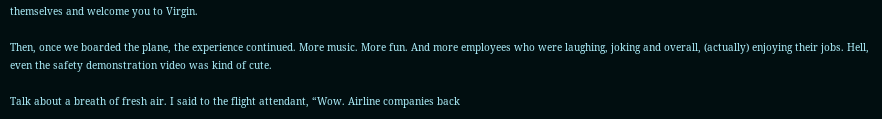themselves and welcome you to Virgin.

Then, once we boarded the plane, the experience continued. More music. More fun. And more employees who were laughing, joking and overall, (actually) enjoying their jobs. Hell, even the safety demonstration video was kind of cute.

Talk about a breath of fresh air. I said to the flight attendant, “Wow. Airline companies back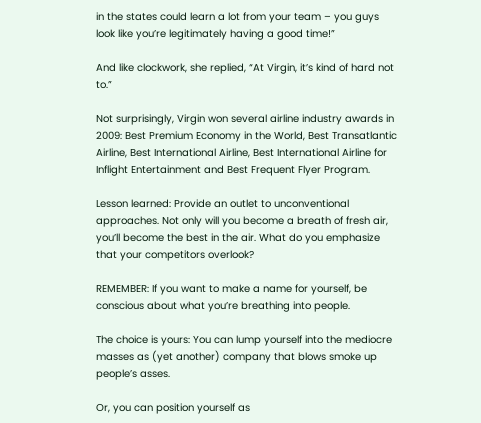in the states could learn a lot from your team – you guys look like you’re legitimately having a good time!”

And like clockwork, she replied, “At Virgin, it’s kind of hard not to.”

Not surprisingly, Virgin won several airline industry awards in 2009: Best Premium Economy in the World, Best Transatlantic Airline, Best International Airline, Best International Airline for Inflight Entertainment and Best Frequent Flyer Program.

Lesson learned: Provide an outlet to unconventional approaches. Not only will you become a breath of fresh air, you’ll become the best in the air. What do you emphasize that your competitors overlook?

REMEMBER: If you want to make a name for yourself, be conscious about what you’re breathing into people.

The choice is yours: You can lump yourself into the mediocre masses as (yet another) company that blows smoke up people’s asses.

Or, you can position yourself as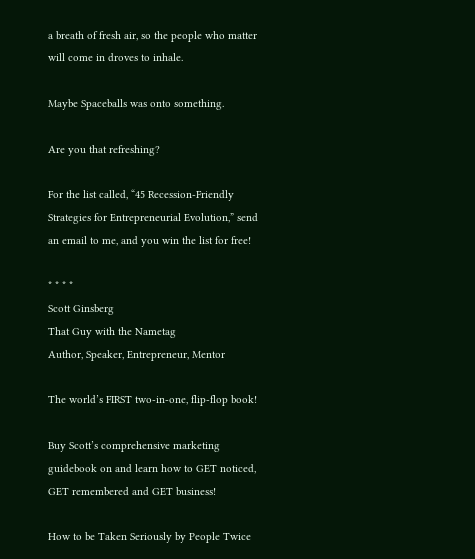a breath of fresh air, so the people who matter will come in droves to inhale.

Maybe Spaceballs was onto something.

Are you that refreshing?

For the list called, “45 Recession-Friendly Strategies for Entrepreneurial Evolution,” send an email to me, and you win the list for free!

* * * *
Scott Ginsberg
That Guy with the Nametag
Author, Speaker, Entrepreneur, Mentor

The world’s FIRST two-in-one, flip-flop book!

Buy Scott’s comprehensive marketing guidebook on and learn how to GET noticed, GET remembered and GET business!

How to be Taken Seriously by People Twice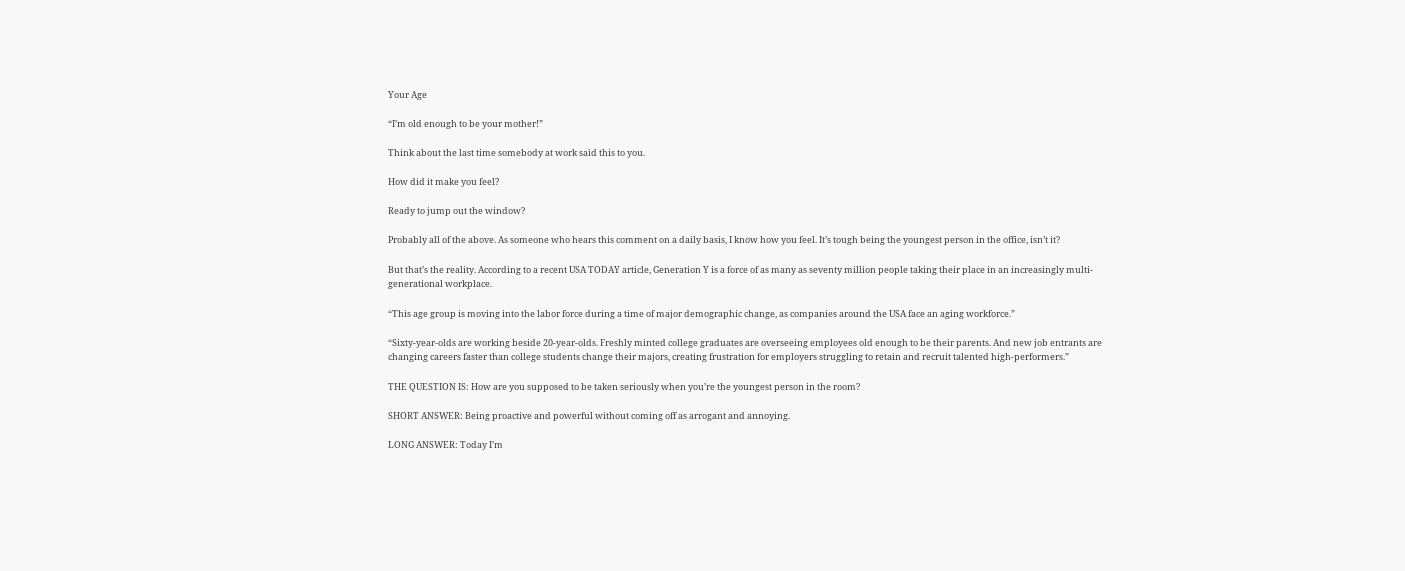Your Age

“I’m old enough to be your mother!”

Think about the last time somebody at work said this to you.

How did it make you feel?

Ready to jump out the window?

Probably all of the above. As someone who hears this comment on a daily basis, I know how you feel. It’s tough being the youngest person in the office, isn’t it?

But that’s the reality. According to a recent USA TODAY article, Generation Y is a force of as many as seventy million people taking their place in an increasingly multi-generational workplace.

“This age group is moving into the labor force during a time of major demographic change, as companies around the USA face an aging workforce.”

“Sixty-year-olds are working beside 20-year-olds. Freshly minted college graduates are overseeing employees old enough to be their parents. And new job entrants are changing careers faster than college students change their majors, creating frustration for employers struggling to retain and recruit talented high-performers.”

THE QUESTION IS: How are you supposed to be taken seriously when you’re the youngest person in the room?

SHORT ANSWER: Being proactive and powerful without coming off as arrogant and annoying.

LONG ANSWER: Today I’m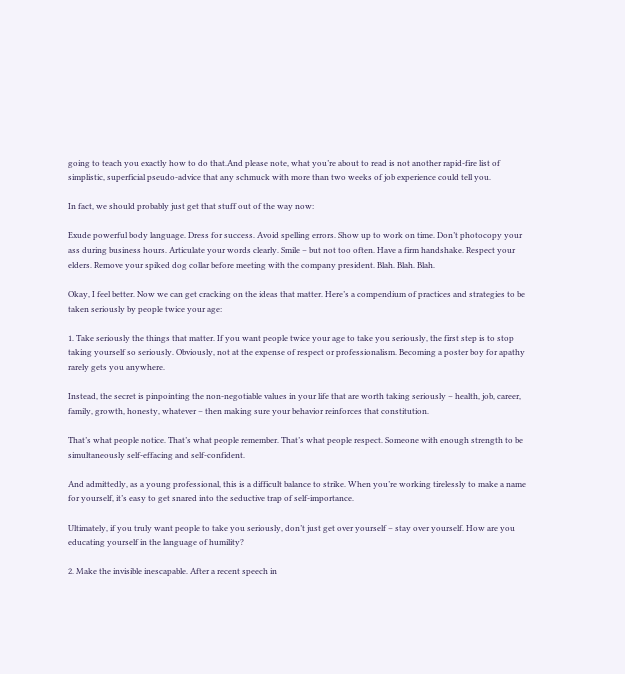going to teach you exactly how to do that.And please note, what you’re about to read is not another rapid-fire list of simplistic, superficial pseudo-advice that any schmuck with more than two weeks of job experience could tell you.

In fact, we should probably just get that stuff out of the way now:

Exude powerful body language. Dress for success. Avoid spelling errors. Show up to work on time. Don’t photocopy your ass during business hours. Articulate your words clearly. Smile – but not too often. Have a firm handshake. Respect your elders. Remove your spiked dog collar before meeting with the company president. Blah. Blah. Blah.

Okay, I feel better. Now we can get cracking on the ideas that matter. Here’s a compendium of practices and strategies to be taken seriously by people twice your age:

1. Take seriously the things that matter. If you want people twice your age to take you seriously, the first step is to stop taking yourself so seriously. Obviously, not at the expense of respect or professionalism. Becoming a poster boy for apathy rarely gets you anywhere.

Instead, the secret is pinpointing the non-negotiable values in your life that are worth taking seriously – health, job, career, family, growth, honesty, whatever – then making sure your behavior reinforces that constitution.

That’s what people notice. That’s what people remember. That’s what people respect. Someone with enough strength to be simultaneously self-effacing and self-confident.

And admittedly, as a young professional, this is a difficult balance to strike. When you’re working tirelessly to make a name for yourself, it’s easy to get snared into the seductive trap of self-importance.

Ultimately, if you truly want people to take you seriously, don’t just get over yourself – stay over yourself. How are you educating yourself in the language of humility?

2. Make the invisible inescapable. After a recent speech in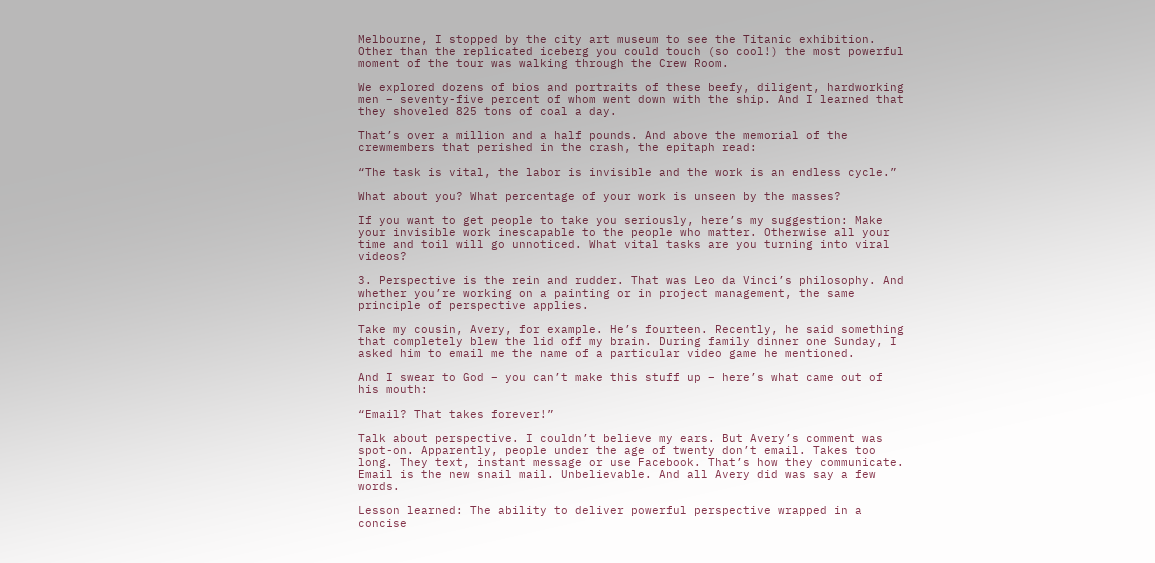Melbourne, I stopped by the city art museum to see the Titanic exhibition. Other than the replicated iceberg you could touch (so cool!) the most powerful moment of the tour was walking through the Crew Room.

We explored dozens of bios and portraits of these beefy, diligent, hardworking men – seventy-five percent of whom went down with the ship. And I learned that they shoveled 825 tons of coal a day.

That’s over a million and a half pounds. And above the memorial of the crewmembers that perished in the crash, the epitaph read:

“The task is vital, the labor is invisible and the work is an endless cycle.”

What about you? What percentage of your work is unseen by the masses?

If you want to get people to take you seriously, here’s my suggestion: Make your invisible work inescapable to the people who matter. Otherwise all your time and toil will go unnoticed. What vital tasks are you turning into viral videos?

3. Perspective is the rein and rudder. That was Leo da Vinci’s philosophy. And whether you’re working on a painting or in project management, the same principle of perspective applies.

Take my cousin, Avery, for example. He’s fourteen. Recently, he said something that completely blew the lid off my brain. During family dinner one Sunday, I asked him to email me the name of a particular video game he mentioned.

And I swear to God – you can’t make this stuff up – here’s what came out of his mouth:

“Email? That takes forever!”

Talk about perspective. I couldn’t believe my ears. But Avery’s comment was spot-on. Apparently, people under the age of twenty don’t email. Takes too long. They text, instant message or use Facebook. That’s how they communicate. Email is the new snail mail. Unbelievable. And all Avery did was say a few words.

Lesson learned: The ability to deliver powerful perspective wrapped in a concise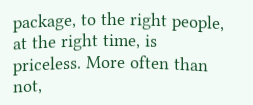package, to the right people, at the right time, is priceless. More often than not,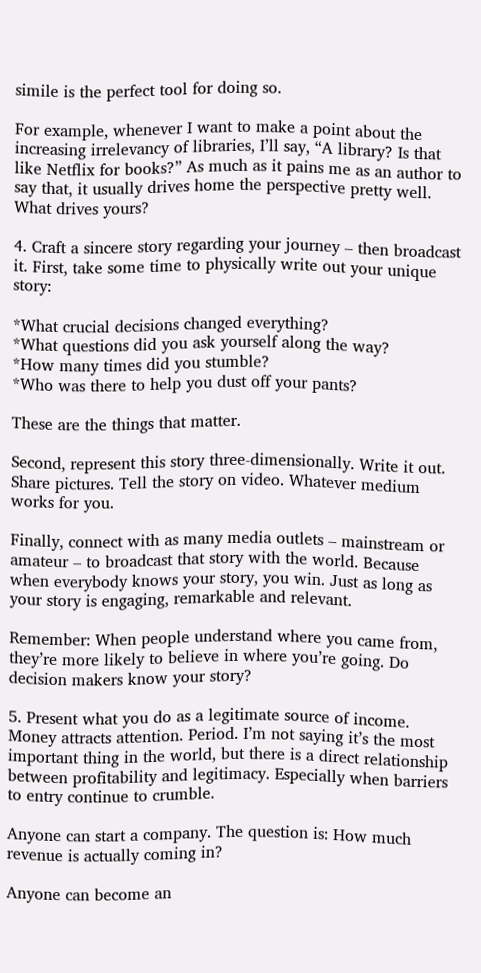simile is the perfect tool for doing so.

For example, whenever I want to make a point about the increasing irrelevancy of libraries, I’ll say, “A library? Is that like Netflix for books?” As much as it pains me as an author to say that, it usually drives home the perspective pretty well. What drives yours?

4. Craft a sincere story regarding your journey – then broadcast it. First, take some time to physically write out your unique story:

*What crucial decisions changed everything?
*What questions did you ask yourself along the way?
*How many times did you stumble?
*Who was there to help you dust off your pants?

These are the things that matter.

Second, represent this story three-dimensionally. Write it out. Share pictures. Tell the story on video. Whatever medium works for you.

Finally, connect with as many media outlets – mainstream or amateur – to broadcast that story with the world. Because when everybody knows your story, you win. Just as long as your story is engaging, remarkable and relevant.

Remember: When people understand where you came from, they’re more likely to believe in where you’re going. Do decision makers know your story?

5. Present what you do as a legitimate source of income. Money attracts attention. Period. I’m not saying it’s the most important thing in the world, but there is a direct relationship between profitability and legitimacy. Especially when barriers to entry continue to crumble.

Anyone can start a company. The question is: How much revenue is actually coming in?

Anyone can become an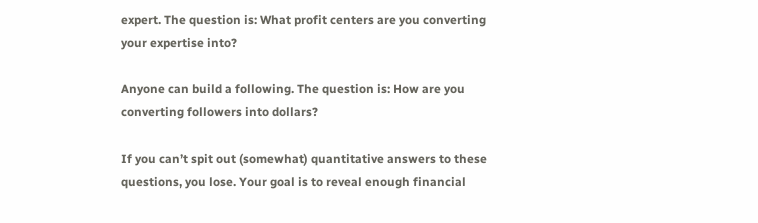expert. The question is: What profit centers are you converting your expertise into?

Anyone can build a following. The question is: How are you converting followers into dollars?

If you can’t spit out (somewhat) quantitative answers to these questions, you lose. Your goal is to reveal enough financial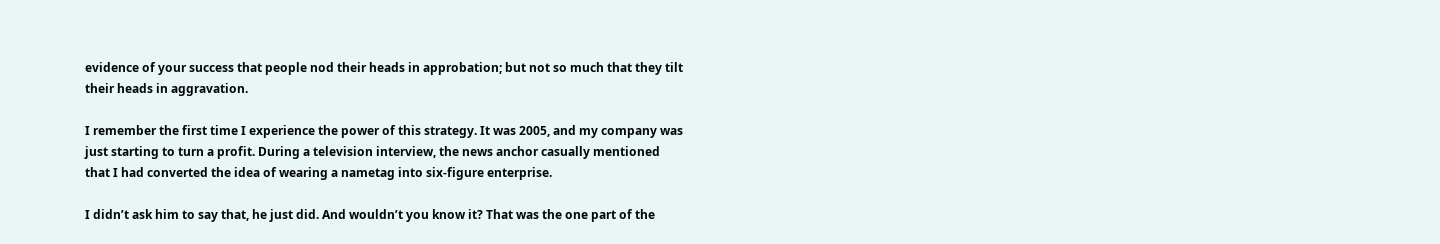evidence of your success that people nod their heads in approbation; but not so much that they tilt their heads in aggravation.

I remember the first time I experience the power of this strategy. It was 2005, and my company was just starting to turn a profit. During a television interview, the news anchor casually mentioned that I had converted the idea of wearing a nametag into six-figure enterprise.

I didn’t ask him to say that, he just did. And wouldn’t you know it? That was the one part of the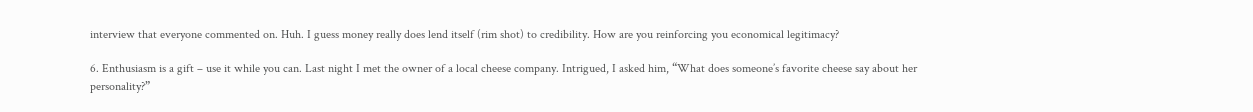interview that everyone commented on. Huh. I guess money really does lend itself (rim shot) to credibility. How are you reinforcing you economical legitimacy?

6. Enthusiasm is a gift – use it while you can. Last night I met the owner of a local cheese company. Intrigued, I asked him, “What does someone’s favorite cheese say about her personality?”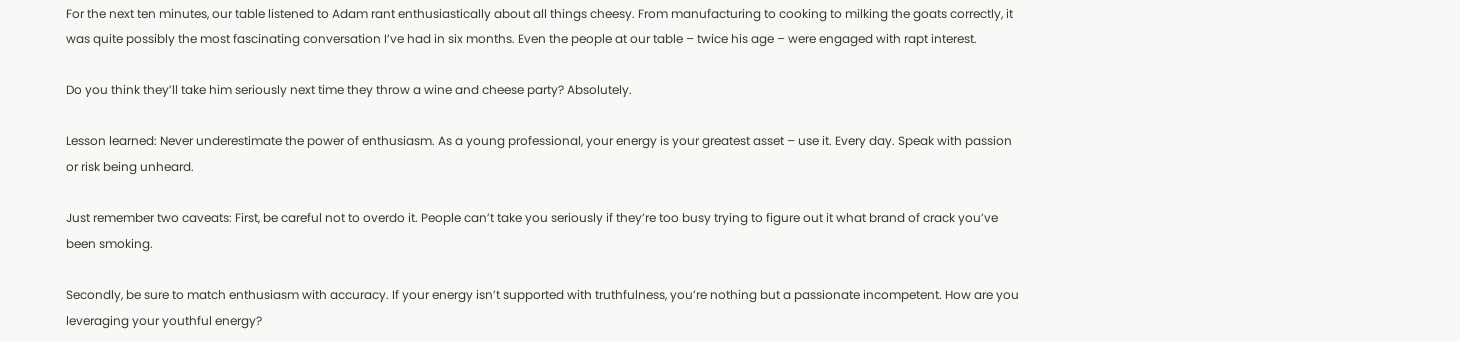For the next ten minutes, our table listened to Adam rant enthusiastically about all things cheesy. From manufacturing to cooking to milking the goats correctly, it was quite possibly the most fascinating conversation I’ve had in six months. Even the people at our table – twice his age – were engaged with rapt interest.

Do you think they’ll take him seriously next time they throw a wine and cheese party? Absolutely.

Lesson learned: Never underestimate the power of enthusiasm. As a young professional, your energy is your greatest asset – use it. Every day. Speak with passion or risk being unheard.

Just remember two caveats: First, be careful not to overdo it. People can’t take you seriously if they’re too busy trying to figure out it what brand of crack you’ve been smoking.

Secondly, be sure to match enthusiasm with accuracy. If your energy isn’t supported with truthfulness, you’re nothing but a passionate incompetent. How are you leveraging your youthful energy?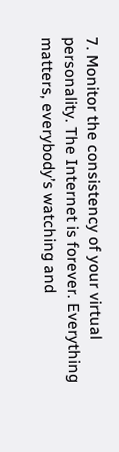7. Monitor the consistency of your virtual personality. The Internet is forever. Everything matters, everybody’s watching and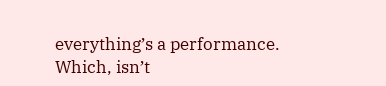everything’s a performance. Which, isn’t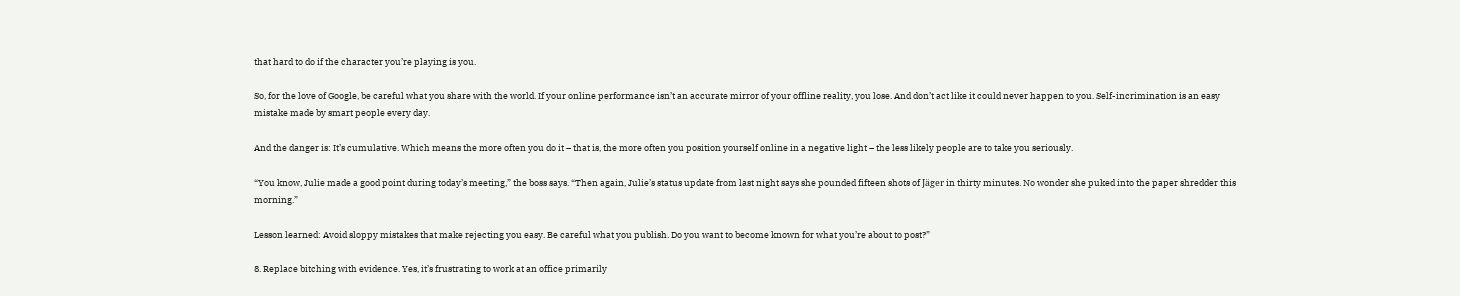that hard to do if the character you’re playing is you.

So, for the love of Google, be careful what you share with the world. If your online performance isn’t an accurate mirror of your offline reality, you lose. And don’t act like it could never happen to you. Self-incrimination is an easy mistake made by smart people every day.

And the danger is: It’s cumulative. Which means the more often you do it – that is, the more often you position yourself online in a negative light – the less likely people are to take you seriously.

“You know, Julie made a good point during today’s meeting,” the boss says. “Then again, Julie’s status update from last night says she pounded fifteen shots of Jäger in thirty minutes. No wonder she puked into the paper shredder this morning.”

Lesson learned: Avoid sloppy mistakes that make rejecting you easy. Be careful what you publish. Do you want to become known for what you’re about to post?”

8. Replace bitching with evidence. Yes, it’s frustrating to work at an office primarily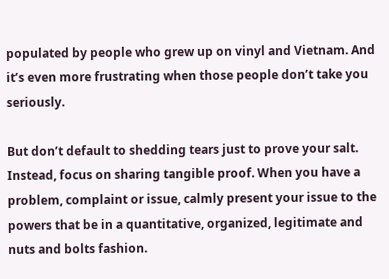populated by people who grew up on vinyl and Vietnam. And it’s even more frustrating when those people don’t take you seriously.

But don’t default to shedding tears just to prove your salt. Instead, focus on sharing tangible proof. When you have a problem, complaint or issue, calmly present your issue to the powers that be in a quantitative, organized, legitimate and nuts and bolts fashion.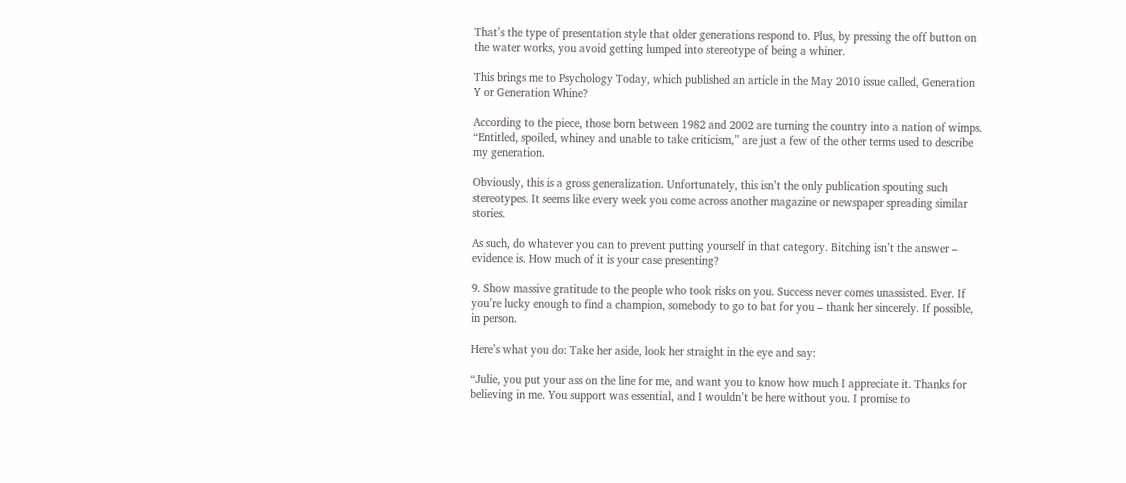That’s the type of presentation style that older generations respond to. Plus, by pressing the off button on the water works, you avoid getting lumped into stereotype of being a whiner.

This brings me to Psychology Today, which published an article in the May 2010 issue called, Generation Y or Generation Whine?

According to the piece, those born between 1982 and 2002 are turning the country into a nation of wimps. “Entitled, spoiled, whiney and unable to take criticism,” are just a few of the other terms used to describe my generation.

Obviously, this is a gross generalization. Unfortunately, this isn’t the only publication spouting such stereotypes. It seems like every week you come across another magazine or newspaper spreading similar stories.

As such, do whatever you can to prevent putting yourself in that category. Bitching isn’t the answer – evidence is. How much of it is your case presenting?

9. Show massive gratitude to the people who took risks on you. Success never comes unassisted. Ever. If you’re lucky enough to find a champion, somebody to go to bat for you – thank her sincerely. If possible, in person.

Here’s what you do: Take her aside, look her straight in the eye and say:

“Julie, you put your ass on the line for me, and want you to know how much I appreciate it. Thanks for believing in me. You support was essential, and I wouldn’t be here without you. I promise to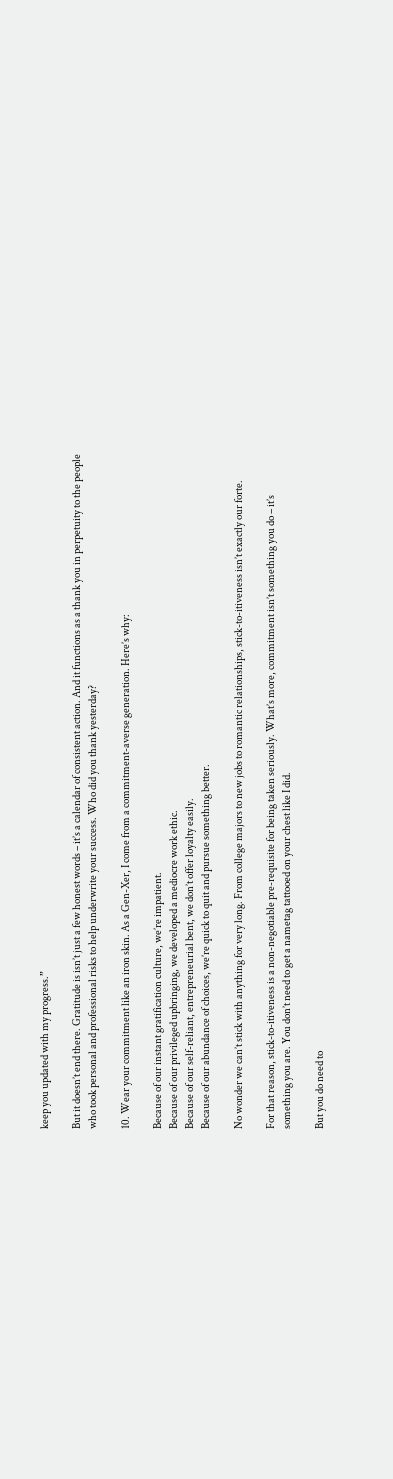keep you updated with my progress.”

But it doesn’t end there. Gratitude is isn’t just a few honest words – it’s a calendar of consistent action. And it functions as a thank you in perpetuity to the people who took personal and professional risks to help underwrite your success. Who did you thank yesterday?

10. Wear your commitment like an iron skin. As a Gen-Xer, I come from a commitment-averse generation. Here’s why:

Because of our instant gratification culture, we’re impatient.
Because of our privileged upbringing, we developed a mediocre work ethic.
Because of our self-reliant, entrepreneurial bent, we don’t offer loyalty easily.
Because of our abundance of choices, we’re quick to quit and pursue something better.

No wonder we can’t stick with anything for very long. From college majors to new jobs to romantic relationships, stick-to-itiveness isn’t exactly our forte.

For that reason, stick-to-itiveness is a non-negotiable pre-requisite for being taken seriously. What’s more, commitment isn’t something you do – it’s something you are. You don’t need to get a nametag tattooed on your chest like I did.

But you do need to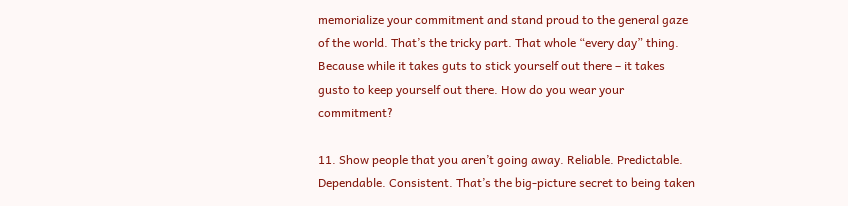memorialize your commitment and stand proud to the general gaze of the world. That’s the tricky part. That whole “every day” thing. Because while it takes guts to stick yourself out there – it takes gusto to keep yourself out there. How do you wear your commitment?

11. Show people that you aren’t going away. Reliable. Predictable. Dependable. Consistent. That’s the big-picture secret to being taken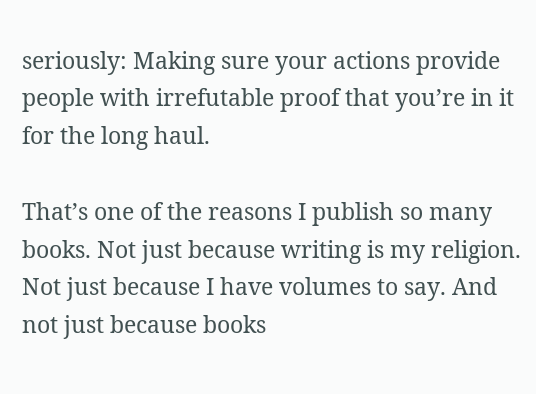seriously: Making sure your actions provide people with irrefutable proof that you’re in it for the long haul.

That’s one of the reasons I publish so many books. Not just because writing is my religion. Not just because I have volumes to say. And not just because books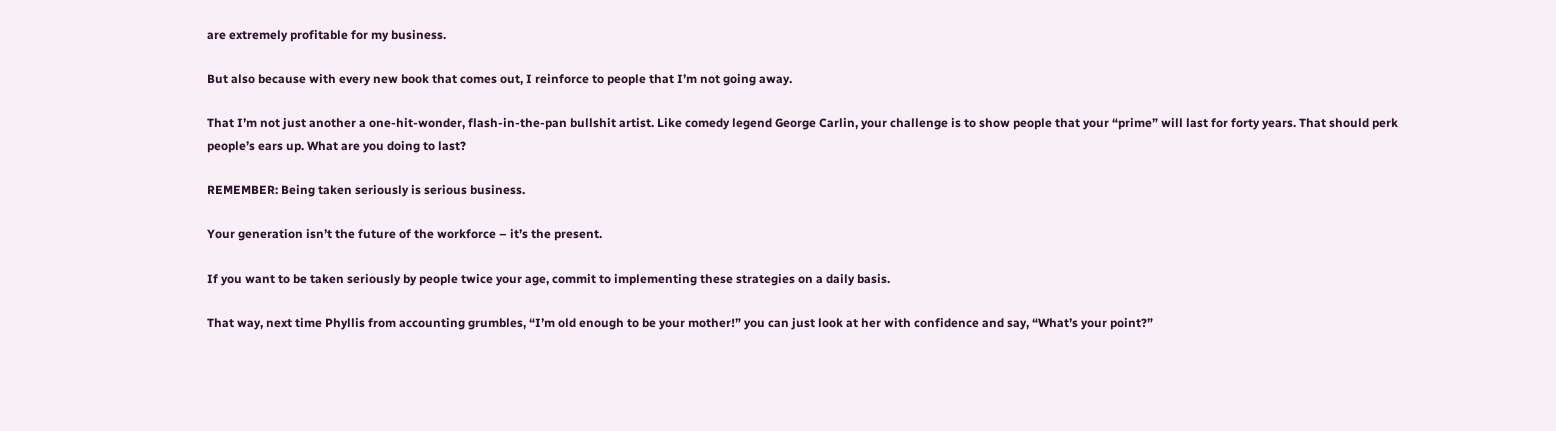are extremely profitable for my business.

But also because with every new book that comes out, I reinforce to people that I’m not going away.

That I’m not just another a one-hit-wonder, flash-in-the-pan bullshit artist. Like comedy legend George Carlin, your challenge is to show people that your “prime” will last for forty years. That should perk people’s ears up. What are you doing to last?

REMEMBER: Being taken seriously is serious business.

Your generation isn’t the future of the workforce – it’s the present.

If you want to be taken seriously by people twice your age, commit to implementing these strategies on a daily basis.

That way, next time Phyllis from accounting grumbles, “I’m old enough to be your mother!” you can just look at her with confidence and say, “What’s your point?”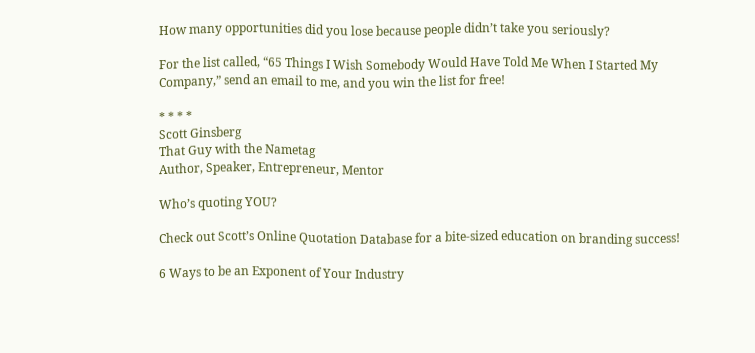How many opportunities did you lose because people didn’t take you seriously?

For the list called, “65 Things I Wish Somebody Would Have Told Me When I Started My Company,” send an email to me, and you win the list for free!

* * * *
Scott Ginsberg
That Guy with the Nametag
Author, Speaker, Entrepreneur, Mentor

Who’s quoting YOU?

Check out Scott’s Online Quotation Database for a bite-sized education on branding success!

6 Ways to be an Exponent of Your Industry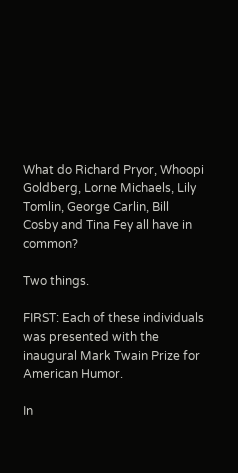What do Richard Pryor, Whoopi Goldberg, Lorne Michaels, Lily Tomlin, George Carlin, Bill Cosby and Tina Fey all have in common?

Two things.

FIRST: Each of these individuals was presented with the inaugural Mark Twain Prize for American Humor.

In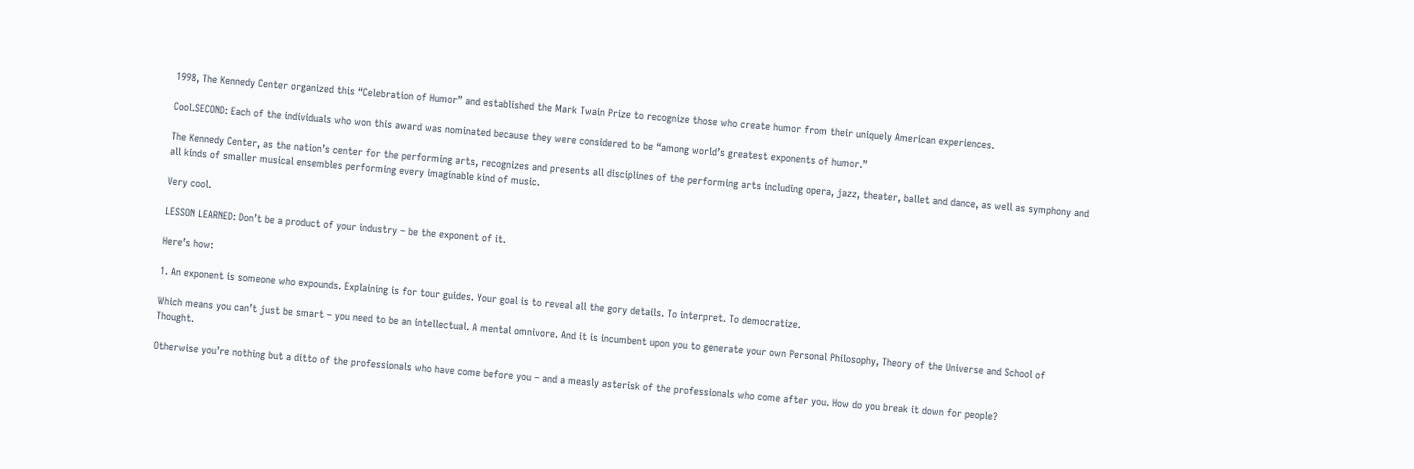1998, The Kennedy Center organized this “Celebration of Humor” and established the Mark Twain Prize to recognize those who create humor from their uniquely American experiences.

Cool.SECOND: Each of the individuals who won this award was nominated because they were considered to be “among world’s greatest exponents of humor.”

The Kennedy Center, as the nation’s center for the performing arts, recognizes and presents all disciplines of the performing arts including opera, jazz, theater, ballet and dance, as well as symphony and all kinds of smaller musical ensembles performing every imaginable kind of music.

Very cool.

LESSON LEARNED: Don’t be a product of your industry – be the exponent of it.

Here’s how:

1. An exponent is someone who expounds. Explaining is for tour guides. Your goal is to reveal all the gory details. To interpret. To democratize.

Which means you can’t just be smart – you need to be an intellectual. A mental omnivore. And it is incumbent upon you to generate your own Personal Philosophy, Theory of the Universe and School of Thought.

Otherwise you’re nothing but a ditto of the professionals who have come before you – and a measly asterisk of the professionals who come after you. How do you break it down for people?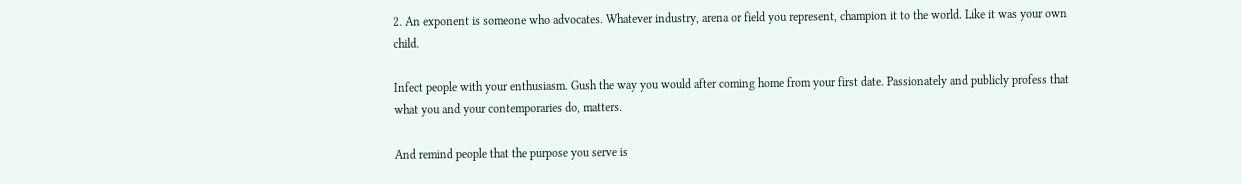2. An exponent is someone who advocates. Whatever industry, arena or field you represent, champion it to the world. Like it was your own child.

Infect people with your enthusiasm. Gush the way you would after coming home from your first date. Passionately and publicly profess that what you and your contemporaries do, matters.

And remind people that the purpose you serve is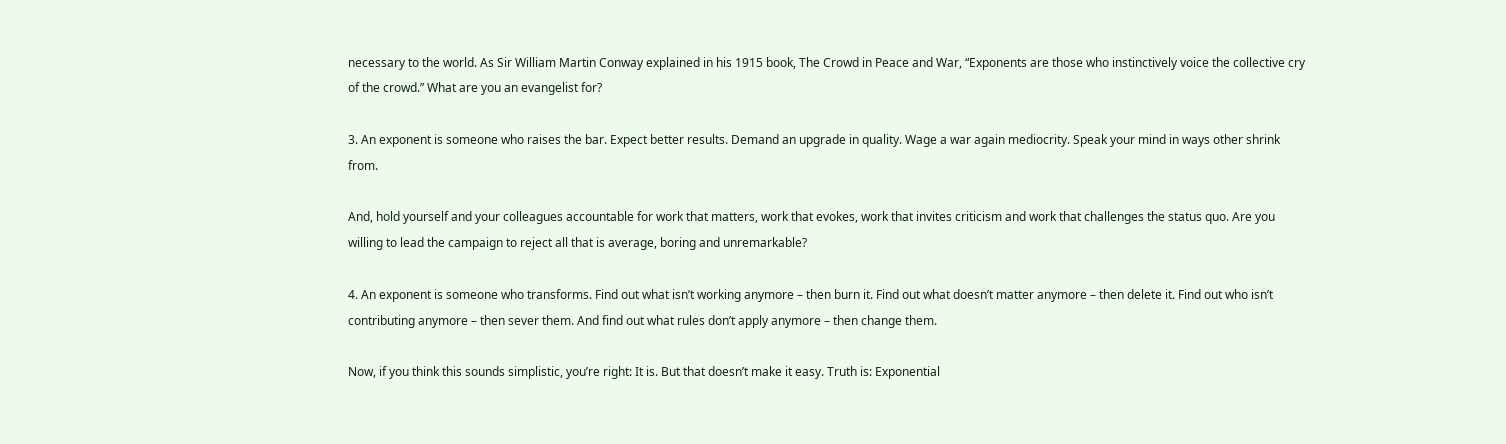necessary to the world. As Sir William Martin Conway explained in his 1915 book, The Crowd in Peace and War, “Exponents are those who instinctively voice the collective cry of the crowd.” What are you an evangelist for?

3. An exponent is someone who raises the bar. Expect better results. Demand an upgrade in quality. Wage a war again mediocrity. Speak your mind in ways other shrink from.

And, hold yourself and your colleagues accountable for work that matters, work that evokes, work that invites criticism and work that challenges the status quo. Are you willing to lead the campaign to reject all that is average, boring and unremarkable?

4. An exponent is someone who transforms. Find out what isn’t working anymore – then burn it. Find out what doesn’t matter anymore – then delete it. Find out who isn’t contributing anymore – then sever them. And find out what rules don’t apply anymore – then change them.

Now, if you think this sounds simplistic, you’re right: It is. But that doesn’t make it easy. Truth is: Exponential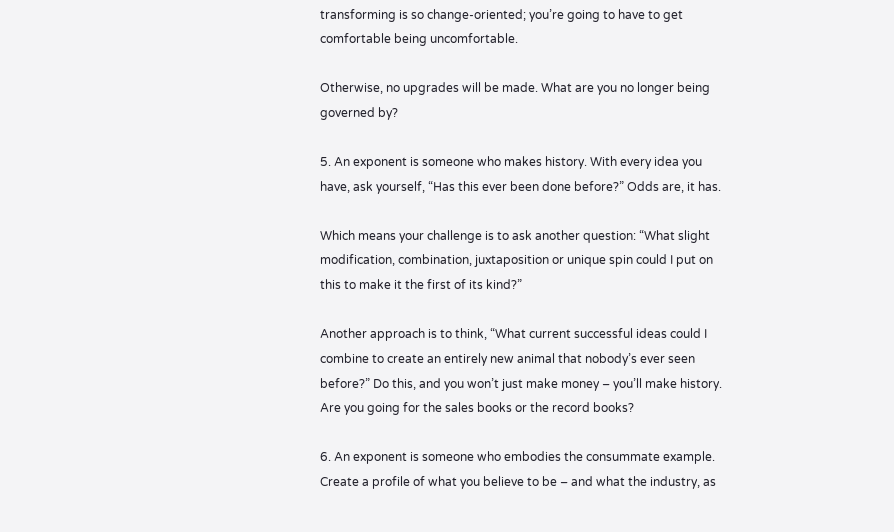transforming is so change-oriented; you’re going to have to get comfortable being uncomfortable.

Otherwise, no upgrades will be made. What are you no longer being governed by?

5. An exponent is someone who makes history. With every idea you have, ask yourself, “Has this ever been done before?” Odds are, it has.

Which means your challenge is to ask another question: “What slight modification, combination, juxtaposition or unique spin could I put on this to make it the first of its kind?”

Another approach is to think, “What current successful ideas could I combine to create an entirely new animal that nobody’s ever seen before?” Do this, and you won’t just make money – you’ll make history. Are you going for the sales books or the record books?

6. An exponent is someone who embodies the consummate example. Create a profile of what you believe to be – and what the industry, as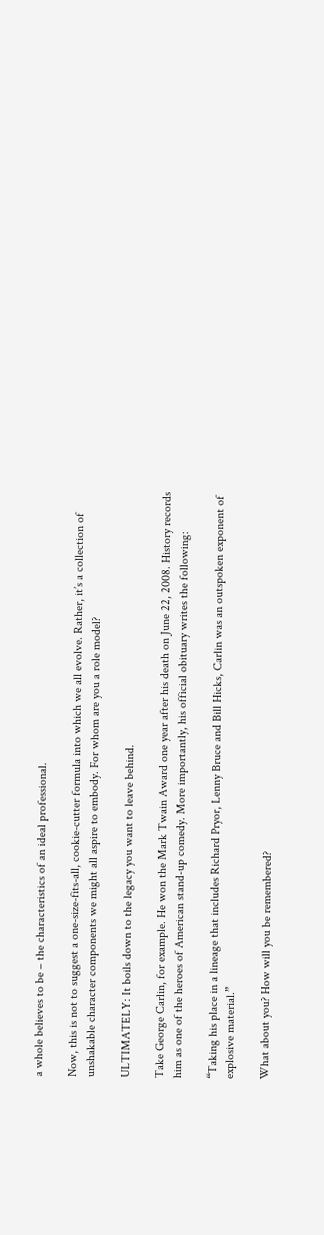a whole believes to be – the characteristics of an ideal professional.

Now, this is not to suggest a one-size-fits-all, cookie-cutter formula into which we all evolve. Rather, it’s a collection of unshakable character components we might all aspire to embody. For whom are you a role model?

ULTIMATELY: It boils down to the legacy you want to leave behind.

Take George Carlin, for example. He won the Mark Twain Award one year after his death on June 22, 2008. History records him as one of the heroes of American stand-up comedy. More importantly, his official obituary writes the following:

“Taking his place in a lineage that includes Richard Pryor, Lenny Bruce and Bill Hicks, Carlin was an outspoken exponent of explosive material.”

What about you? How will you be remembered?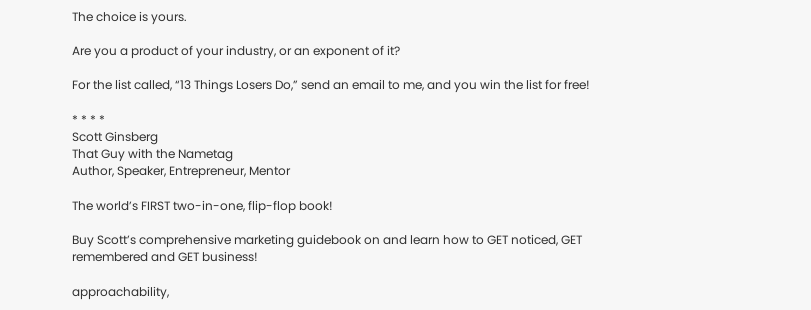The choice is yours.

Are you a product of your industry, or an exponent of it?

For the list called, “13 Things Losers Do,” send an email to me, and you win the list for free!

* * * *
Scott Ginsberg
That Guy with the Nametag
Author, Speaker, Entrepreneur, Mentor

The world’s FIRST two-in-one, flip-flop book!

Buy Scott’s comprehensive marketing guidebook on and learn how to GET noticed, GET remembered and GET business!

approachability,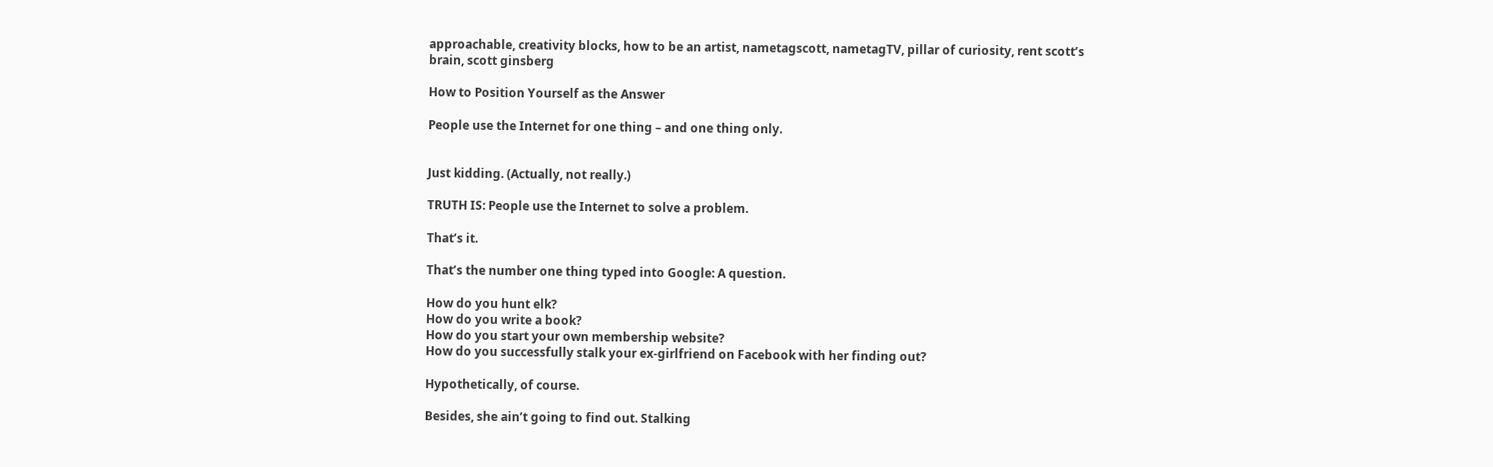approachable, creativity blocks, how to be an artist, nametagscott, nametagTV, pillar of curiosity, rent scott’s brain, scott ginsberg

How to Position Yourself as the Answer

People use the Internet for one thing – and one thing only.


Just kidding. (Actually, not really.)

TRUTH IS: People use the Internet to solve a problem.

That’s it.

That’s the number one thing typed into Google: A question.

How do you hunt elk?
How do you write a book?
How do you start your own membership website?
How do you successfully stalk your ex-girlfriend on Facebook with her finding out?

Hypothetically, of course.

Besides, she ain’t going to find out. Stalking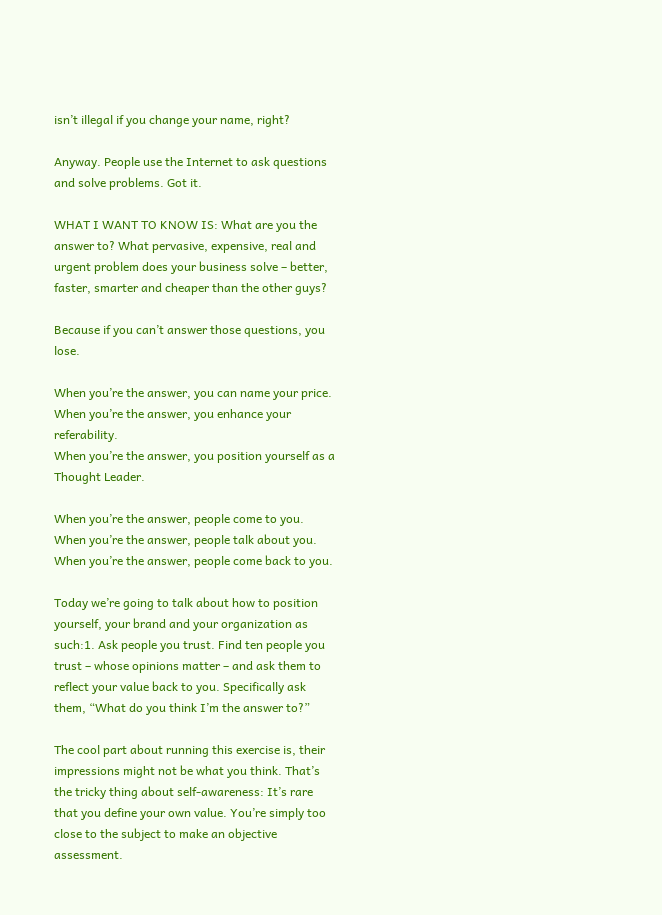isn’t illegal if you change your name, right?

Anyway. People use the Internet to ask questions and solve problems. Got it.

WHAT I WANT TO KNOW IS: What are you the answer to? What pervasive, expensive, real and urgent problem does your business solve – better, faster, smarter and cheaper than the other guys?

Because if you can’t answer those questions, you lose.

When you’re the answer, you can name your price.
When you’re the answer, you enhance your referability.
When you’re the answer, you position yourself as a Thought Leader.

When you’re the answer, people come to you.
When you’re the answer, people talk about you.
When you’re the answer, people come back to you.

Today we’re going to talk about how to position yourself, your brand and your organization as such:1. Ask people you trust. Find ten people you trust – whose opinions matter – and ask them to reflect your value back to you. Specifically ask them, “What do you think I’m the answer to?”

The cool part about running this exercise is, their impressions might not be what you think. That’s the tricky thing about self-awareness: It’s rare that you define your own value. You’re simply too close to the subject to make an objective assessment.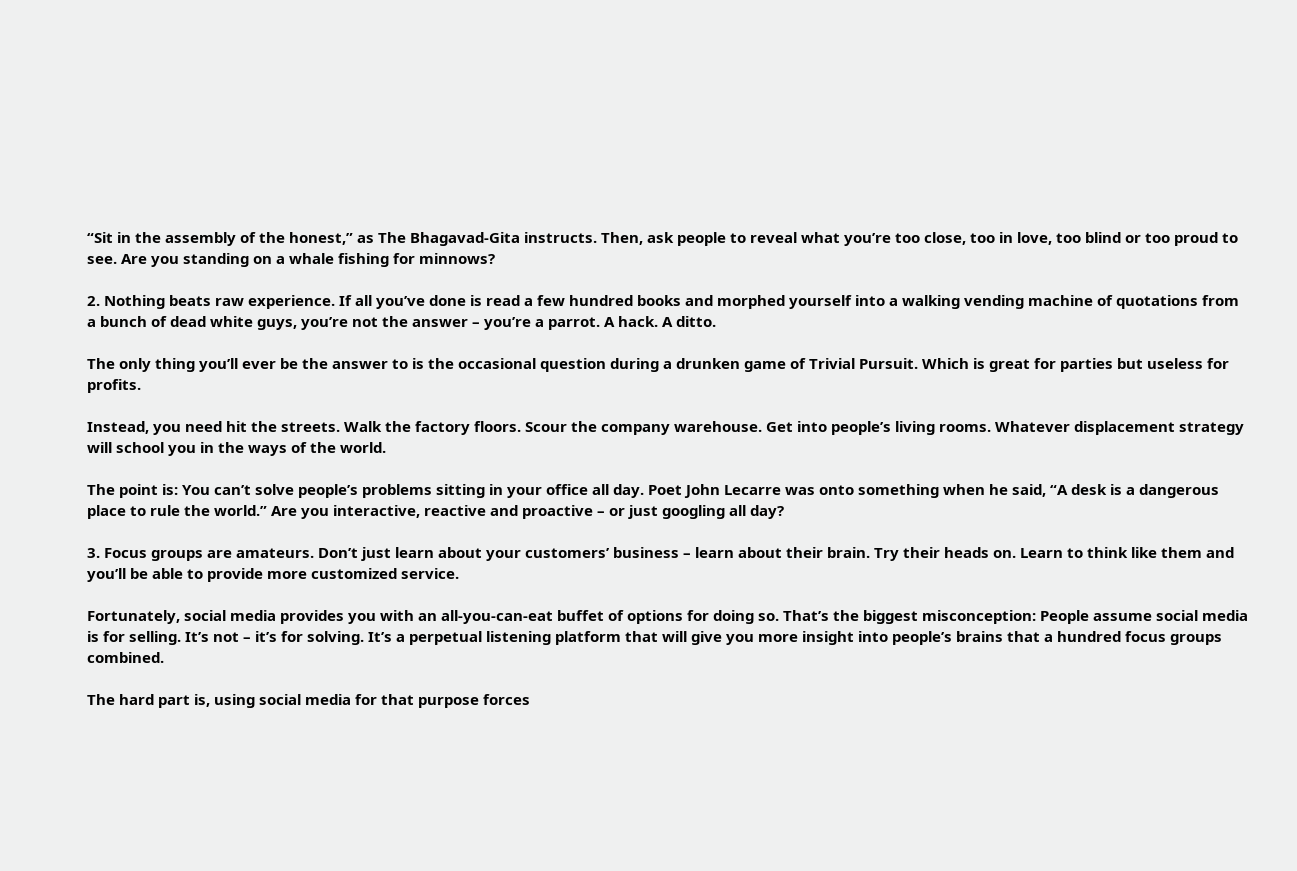“Sit in the assembly of the honest,” as The Bhagavad-Gita instructs. Then, ask people to reveal what you’re too close, too in love, too blind or too proud to see. Are you standing on a whale fishing for minnows?

2. Nothing beats raw experience. If all you’ve done is read a few hundred books and morphed yourself into a walking vending machine of quotations from a bunch of dead white guys, you’re not the answer – you’re a parrot. A hack. A ditto.

The only thing you’ll ever be the answer to is the occasional question during a drunken game of Trivial Pursuit. Which is great for parties but useless for profits.

Instead, you need hit the streets. Walk the factory floors. Scour the company warehouse. Get into people’s living rooms. Whatever displacement strategy will school you in the ways of the world.

The point is: You can’t solve people’s problems sitting in your office all day. Poet John Lecarre was onto something when he said, “A desk is a dangerous place to rule the world.” Are you interactive, reactive and proactive – or just googling all day?

3. Focus groups are amateurs. Don’t just learn about your customers’ business – learn about their brain. Try their heads on. Learn to think like them and you’ll be able to provide more customized service.

Fortunately, social media provides you with an all-you-can-eat buffet of options for doing so. That’s the biggest misconception: People assume social media is for selling. It’s not – it’s for solving. It’s a perpetual listening platform that will give you more insight into people’s brains that a hundred focus groups combined.

The hard part is, using social media for that purpose forces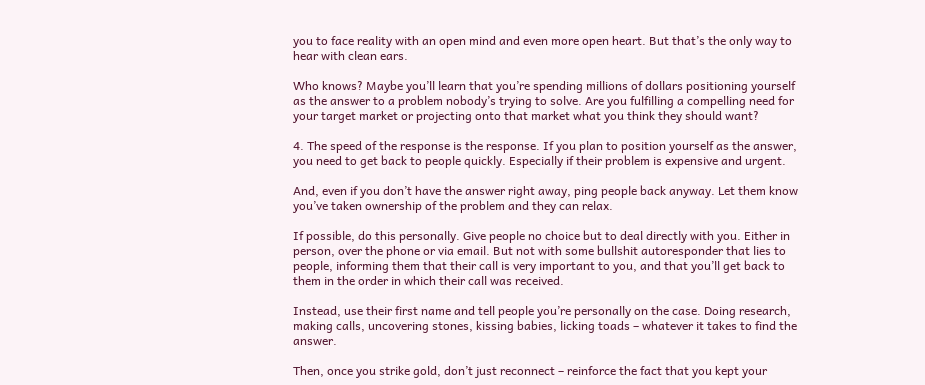you to face reality with an open mind and even more open heart. But that’s the only way to hear with clean ears.

Who knows? Maybe you’ll learn that you’re spending millions of dollars positioning yourself as the answer to a problem nobody’s trying to solve. Are you fulfilling a compelling need for your target market or projecting onto that market what you think they should want?

4. The speed of the response is the response. If you plan to position yourself as the answer, you need to get back to people quickly. Especially if their problem is expensive and urgent.

And, even if you don’t have the answer right away, ping people back anyway. Let them know you’ve taken ownership of the problem and they can relax.

If possible, do this personally. Give people no choice but to deal directly with you. Either in person, over the phone or via email. But not with some bullshit autoresponder that lies to people, informing them that their call is very important to you, and that you’ll get back to them in the order in which their call was received.

Instead, use their first name and tell people you’re personally on the case. Doing research, making calls, uncovering stones, kissing babies, licking toads – whatever it takes to find the answer.

Then, once you strike gold, don’t just reconnect – reinforce the fact that you kept your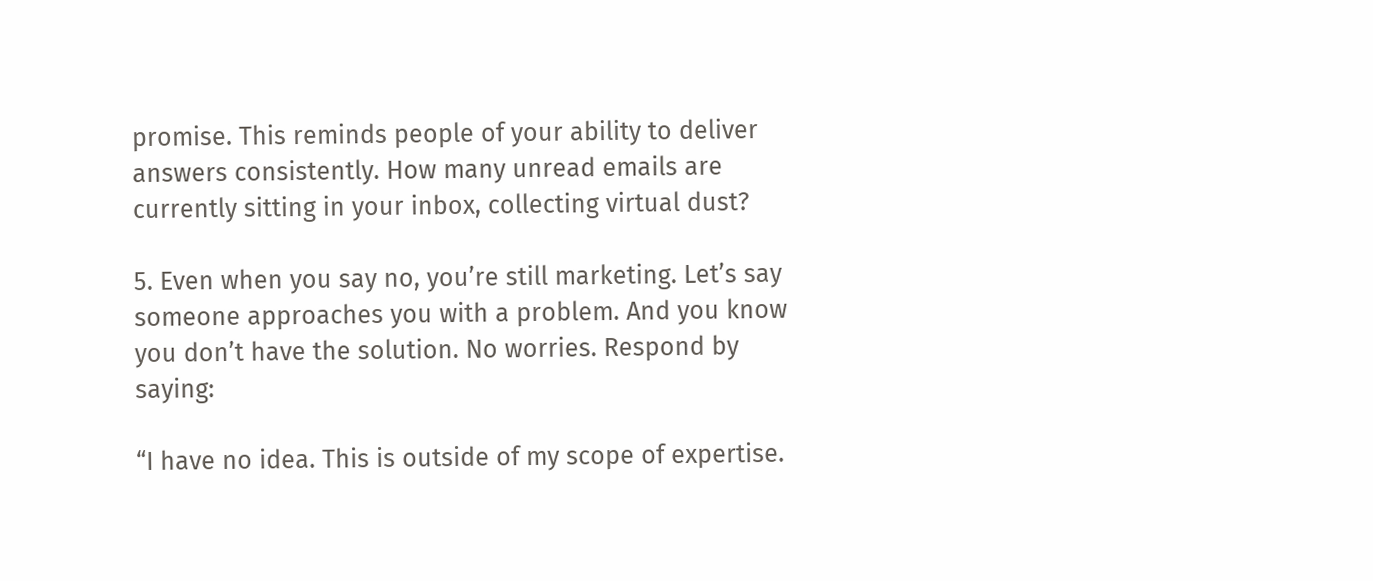promise. This reminds people of your ability to deliver answers consistently. How many unread emails are currently sitting in your inbox, collecting virtual dust?

5. Even when you say no, you’re still marketing. Let’s say someone approaches you with a problem. And you know you don’t have the solution. No worries. Respond by saying:

“I have no idea. This is outside of my scope of expertise.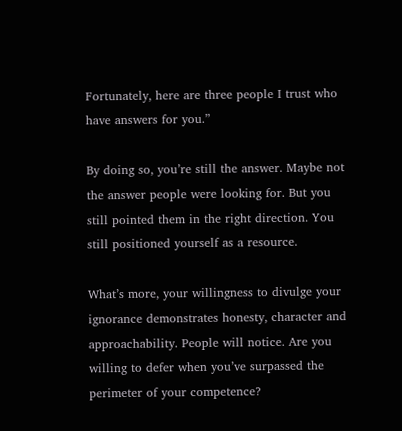Fortunately, here are three people I trust who have answers for you.”

By doing so, you’re still the answer. Maybe not the answer people were looking for. But you still pointed them in the right direction. You still positioned yourself as a resource.

What’s more, your willingness to divulge your ignorance demonstrates honesty, character and approachability. People will notice. Are you willing to defer when you’ve surpassed the perimeter of your competence?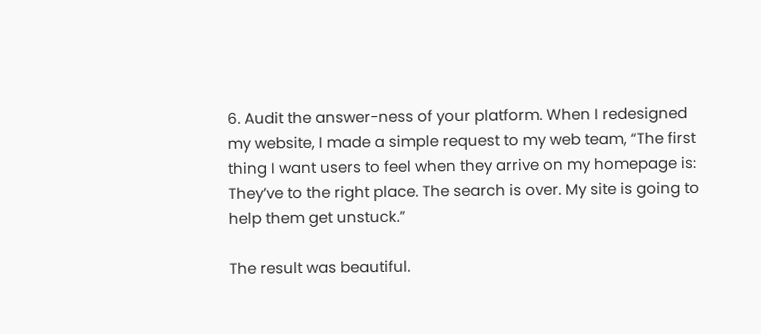6. Audit the answer-ness of your platform. When I redesigned my website, I made a simple request to my web team, “The first thing I want users to feel when they arrive on my homepage is: They’ve to the right place. The search is over. My site is going to help them get unstuck.”

The result was beautiful.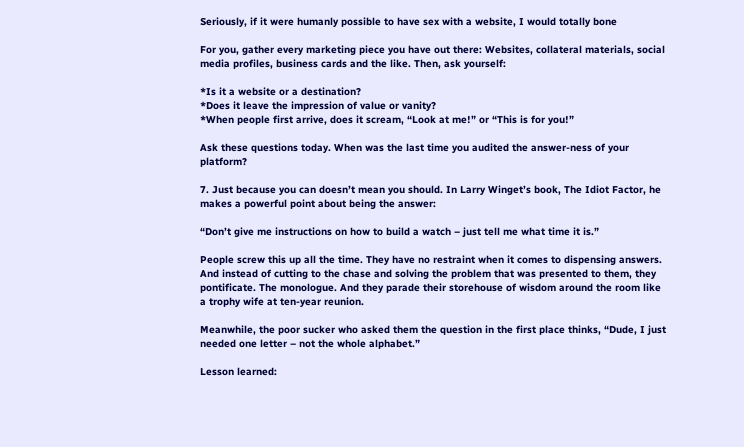Seriously, if it were humanly possible to have sex with a website, I would totally bone

For you, gather every marketing piece you have out there: Websites, collateral materials, social media profiles, business cards and the like. Then, ask yourself:

*Is it a website or a destination?
*Does it leave the impression of value or vanity?
*When people first arrive, does it scream, “Look at me!” or “This is for you!”

Ask these questions today. When was the last time you audited the answer-ness of your platform?

7. Just because you can doesn’t mean you should. In Larry Winget’s book, The Idiot Factor, he makes a powerful point about being the answer:

“Don’t give me instructions on how to build a watch – just tell me what time it is.”

People screw this up all the time. They have no restraint when it comes to dispensing answers. And instead of cutting to the chase and solving the problem that was presented to them, they pontificate. The monologue. And they parade their storehouse of wisdom around the room like a trophy wife at ten-year reunion.

Meanwhile, the poor sucker who asked them the question in the first place thinks, “Dude, I just needed one letter – not the whole alphabet.”

Lesson learned: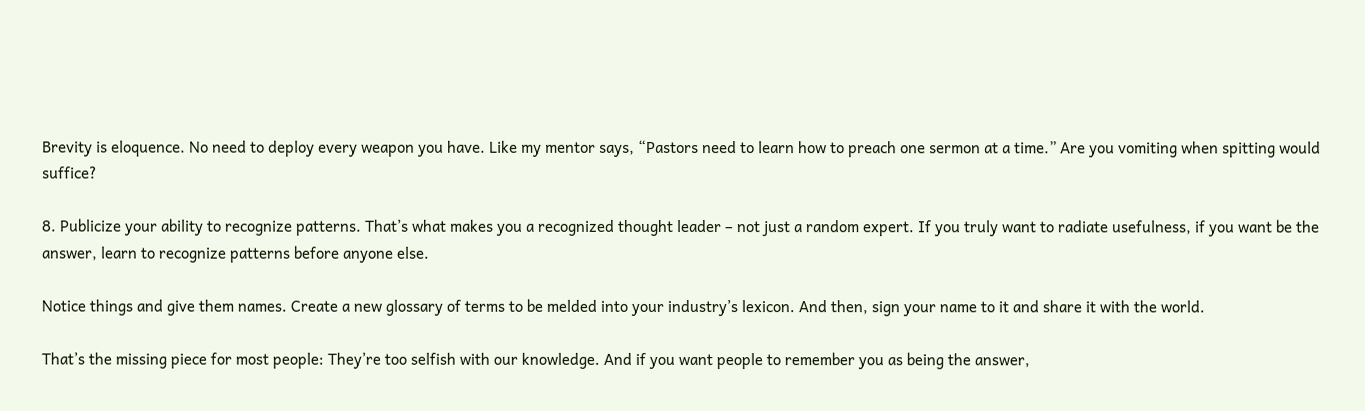Brevity is eloquence. No need to deploy every weapon you have. Like my mentor says, “Pastors need to learn how to preach one sermon at a time.” Are you vomiting when spitting would suffice?

8. Publicize your ability to recognize patterns. That’s what makes you a recognized thought leader – not just a random expert. If you truly want to radiate usefulness, if you want be the answer, learn to recognize patterns before anyone else.

Notice things and give them names. Create a new glossary of terms to be melded into your industry’s lexicon. And then, sign your name to it and share it with the world.

That’s the missing piece for most people: They’re too selfish with our knowledge. And if you want people to remember you as being the answer,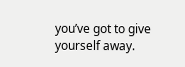you’ve got to give yourself away.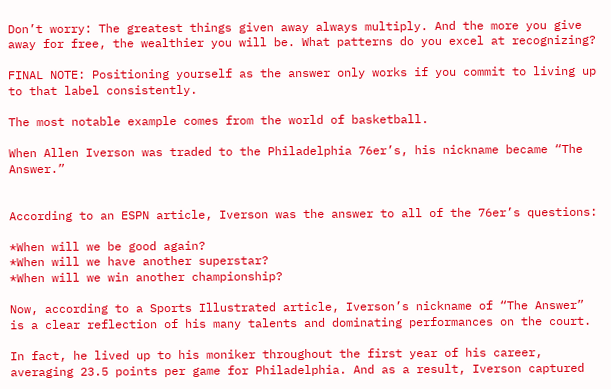Don’t worry: The greatest things given away always multiply. And the more you give away for free, the wealthier you will be. What patterns do you excel at recognizing?

FINAL NOTE: Positioning yourself as the answer only works if you commit to living up to that label consistently.

The most notable example comes from the world of basketball.

When Allen Iverson was traded to the Philadelphia 76er’s, his nickname became “The Answer.”


According to an ESPN article, Iverson was the answer to all of the 76er’s questions:

*When will we be good again?
*When will we have another superstar?
*When will we win another championship?

Now, according to a Sports Illustrated article, Iverson’s nickname of “The Answer” is a clear reflection of his many talents and dominating performances on the court.

In fact, he lived up to his moniker throughout the first year of his career, averaging 23.5 points per game for Philadelphia. And as a result, Iverson captured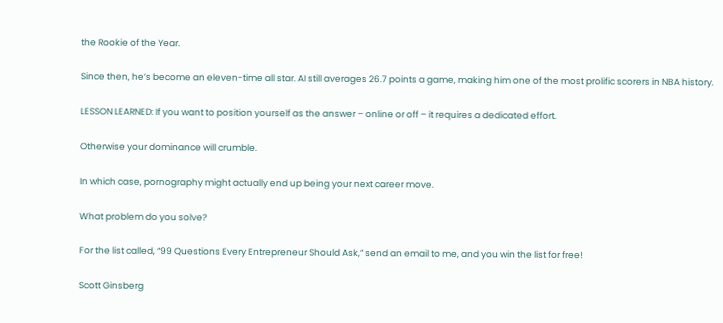the Rookie of the Year.

Since then, he’s become an eleven-time all star. AI still averages 26.7 points a game, making him one of the most prolific scorers in NBA history.

LESSON LEARNED: If you want to position yourself as the answer – online or off – it requires a dedicated effort.

Otherwise your dominance will crumble.

In which case, pornography might actually end up being your next career move.

What problem do you solve?

For the list called, “99 Questions Every Entrepreneur Should Ask,” send an email to me, and you win the list for free!

Scott Ginsberg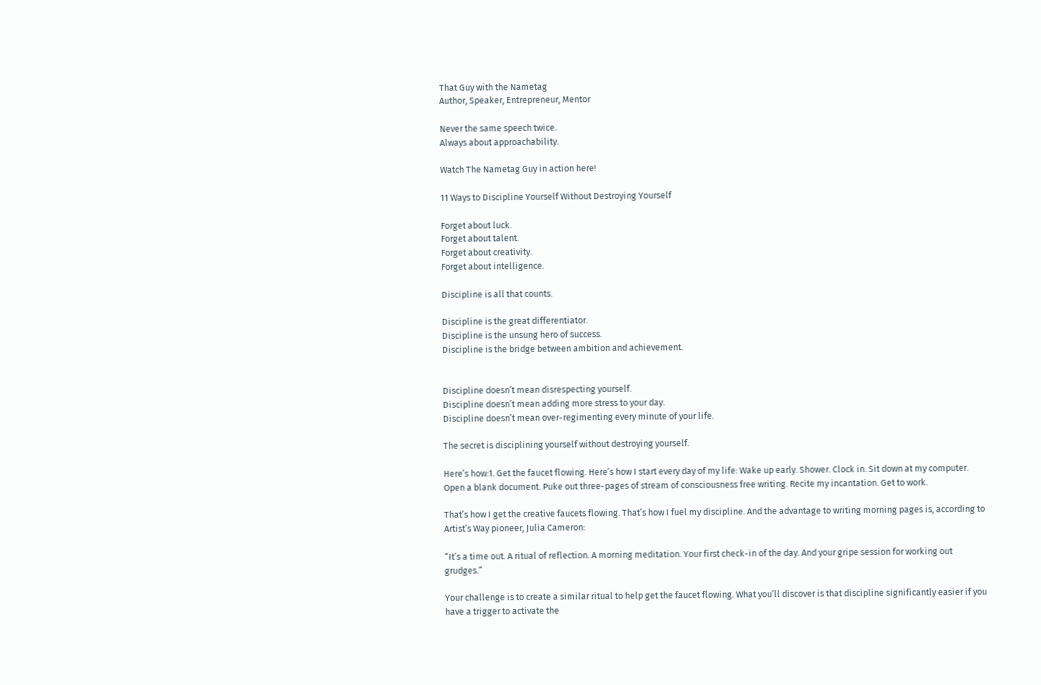That Guy with the Nametag
Author, Speaker, Entrepreneur, Mentor

Never the same speech twice.
Always about approachability.

Watch The Nametag Guy in action here!

11 Ways to Discipline Yourself Without Destroying Yourself

Forget about luck.
Forget about talent.
Forget about creativity.
Forget about intelligence.

Discipline is all that counts.

Discipline is the great differentiator.
Discipline is the unsung hero of success.
Discipline is the bridge between ambition and achievement.


Discipline doesn’t mean disrespecting yourself.
Discipline doesn’t mean adding more stress to your day.
Discipline doesn’t mean over-regimenting every minute of your life.

The secret is disciplining yourself without destroying yourself.

Here’s how:1. Get the faucet flowing. Here’s how I start every day of my life: Wake up early. Shower. Clock in. Sit down at my computer. Open a blank document. Puke out three-pages of stream of consciousness free writing. Recite my incantation. Get to work.

That’s how I get the creative faucets flowing. That’s how I fuel my discipline. And the advantage to writing morning pages is, according to Artist’s Way pioneer, Julia Cameron:

“It’s a time out. A ritual of reflection. A morning meditation. Your first check-in of the day. And your gripe session for working out grudges.”

Your challenge is to create a similar ritual to help get the faucet flowing. What you’ll discover is that discipline significantly easier if you have a trigger to activate the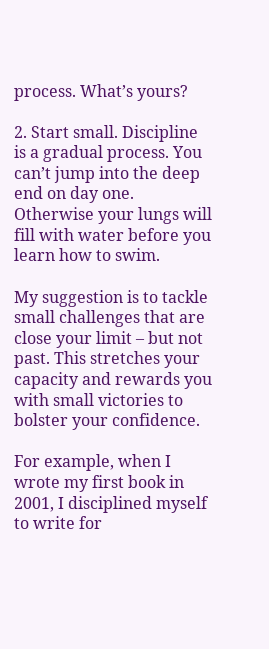process. What’s yours?

2. Start small. Discipline is a gradual process. You can’t jump into the deep end on day one. Otherwise your lungs will fill with water before you learn how to swim.

My suggestion is to tackle small challenges that are close your limit – but not past. This stretches your capacity and rewards you with small victories to bolster your confidence.

For example, when I wrote my first book in 2001, I disciplined myself to write for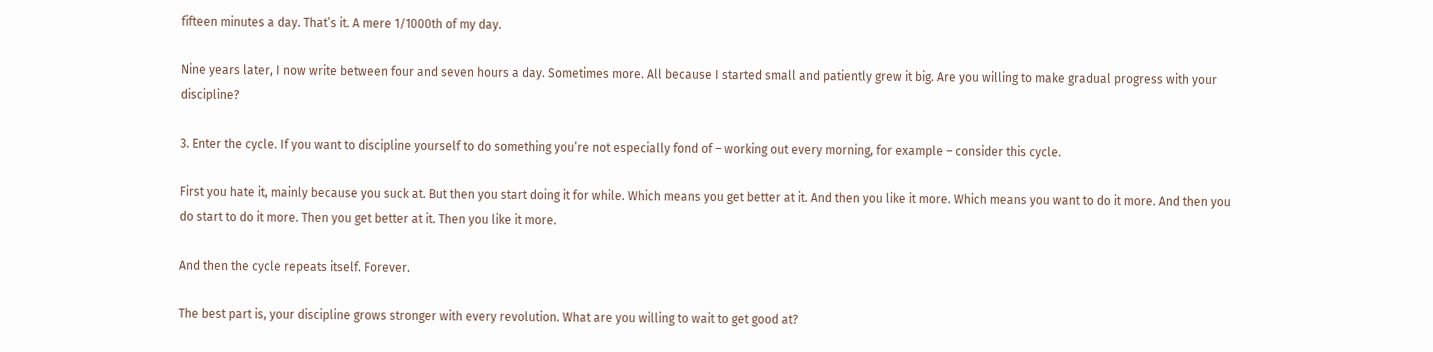fifteen minutes a day. That’s it. A mere 1/1000th of my day.

Nine years later, I now write between four and seven hours a day. Sometimes more. All because I started small and patiently grew it big. Are you willing to make gradual progress with your discipline?

3. Enter the cycle. If you want to discipline yourself to do something you’re not especially fond of – working out every morning, for example – consider this cycle.

First you hate it, mainly because you suck at. But then you start doing it for while. Which means you get better at it. And then you like it more. Which means you want to do it more. And then you do start to do it more. Then you get better at it. Then you like it more.

And then the cycle repeats itself. Forever.

The best part is, your discipline grows stronger with every revolution. What are you willing to wait to get good at?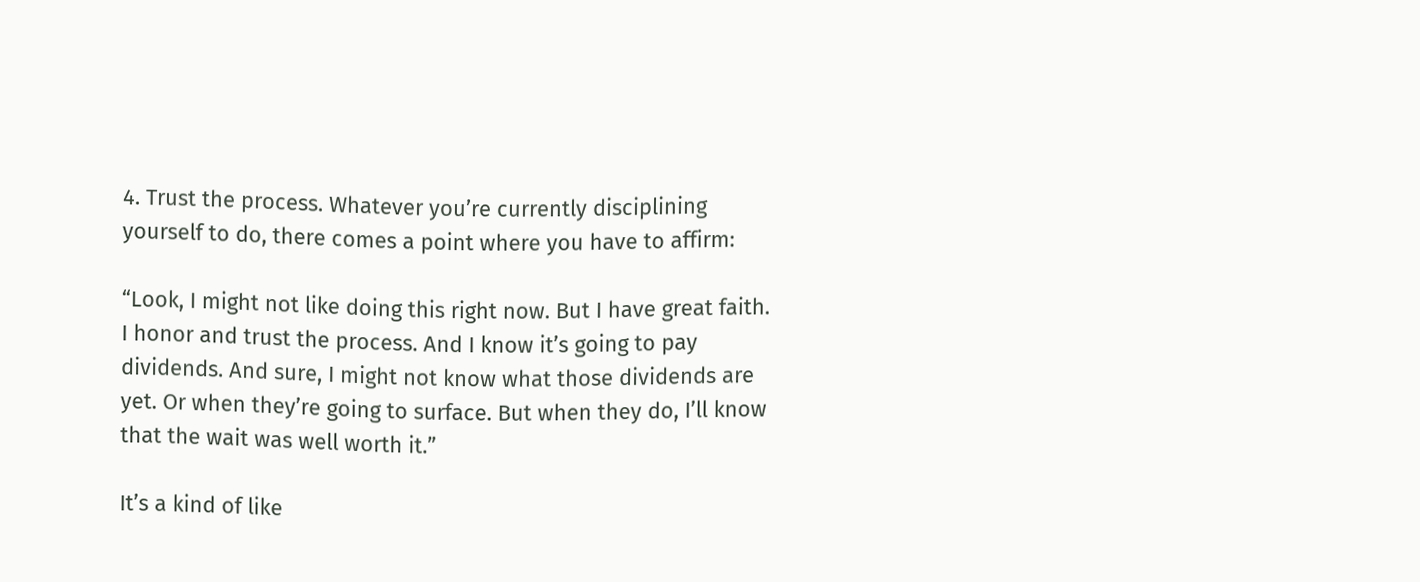4. Trust the process. Whatever you’re currently disciplining yourself to do, there comes a point where you have to affirm:

“Look, I might not like doing this right now. But I have great faith. I honor and trust the process. And I know it’s going to pay dividends. And sure, I might not know what those dividends are yet. Or when they’re going to surface. But when they do, I’ll know that the wait was well worth it.”

It’s a kind of like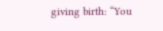giving birth: “You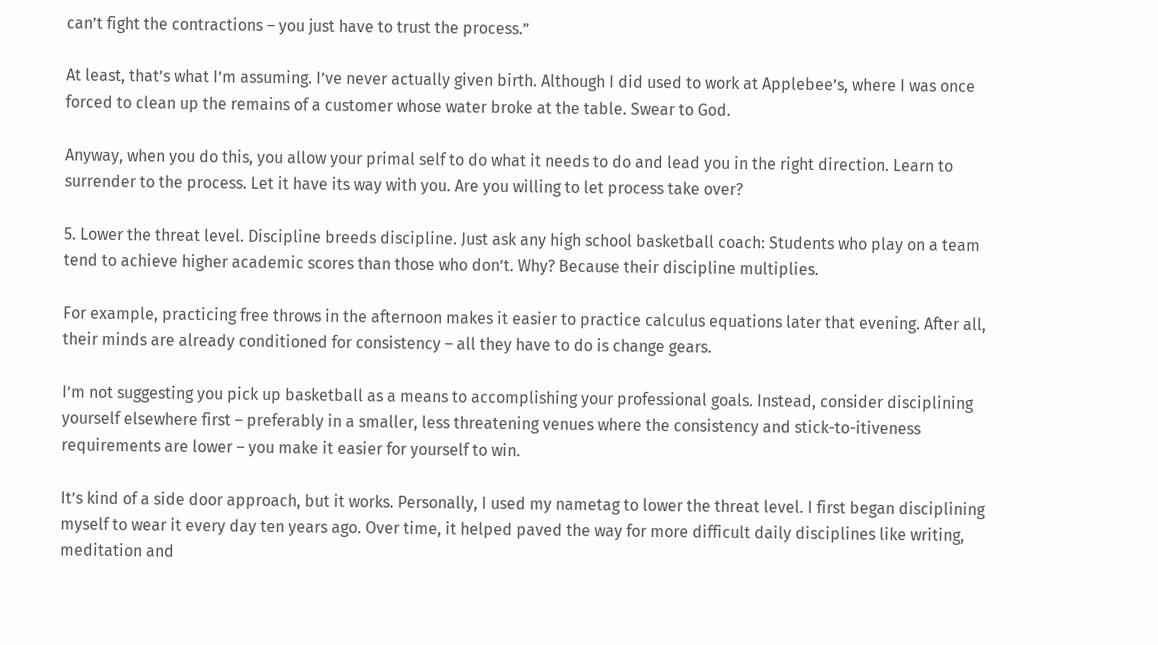can’t fight the contractions – you just have to trust the process.”

At least, that’s what I’m assuming. I’ve never actually given birth. Although I did used to work at Applebee’s, where I was once forced to clean up the remains of a customer whose water broke at the table. Swear to God.

Anyway, when you do this, you allow your primal self to do what it needs to do and lead you in the right direction. Learn to surrender to the process. Let it have its way with you. Are you willing to let process take over?

5. Lower the threat level. Discipline breeds discipline. Just ask any high school basketball coach: Students who play on a team tend to achieve higher academic scores than those who don’t. Why? Because their discipline multiplies.

For example, practicing free throws in the afternoon makes it easier to practice calculus equations later that evening. After all, their minds are already conditioned for consistency – all they have to do is change gears.

I’m not suggesting you pick up basketball as a means to accomplishing your professional goals. Instead, consider disciplining yourself elsewhere first – preferably in a smaller, less threatening venues where the consistency and stick-to-itiveness requirements are lower – you make it easier for yourself to win.

It’s kind of a side door approach, but it works. Personally, I used my nametag to lower the threat level. I first began disciplining myself to wear it every day ten years ago. Over time, it helped paved the way for more difficult daily disciplines like writing, meditation and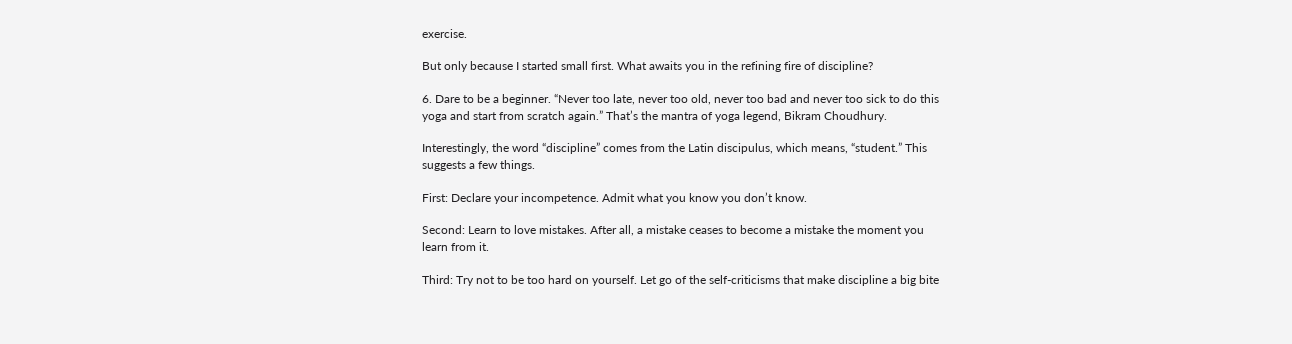exercise.

But only because I started small first. What awaits you in the refining fire of discipline?

6. Dare to be a beginner. “Never too late, never too old, never too bad and never too sick to do this yoga and start from scratch again.” That’s the mantra of yoga legend, Bikram Choudhury.

Interestingly, the word “discipline” comes from the Latin discipulus, which means, “student.” This suggests a few things.

First: Declare your incompetence. Admit what you know you don’t know.

Second: Learn to love mistakes. After all, a mistake ceases to become a mistake the moment you learn from it.

Third: Try not to be too hard on yourself. Let go of the self-criticisms that make discipline a big bite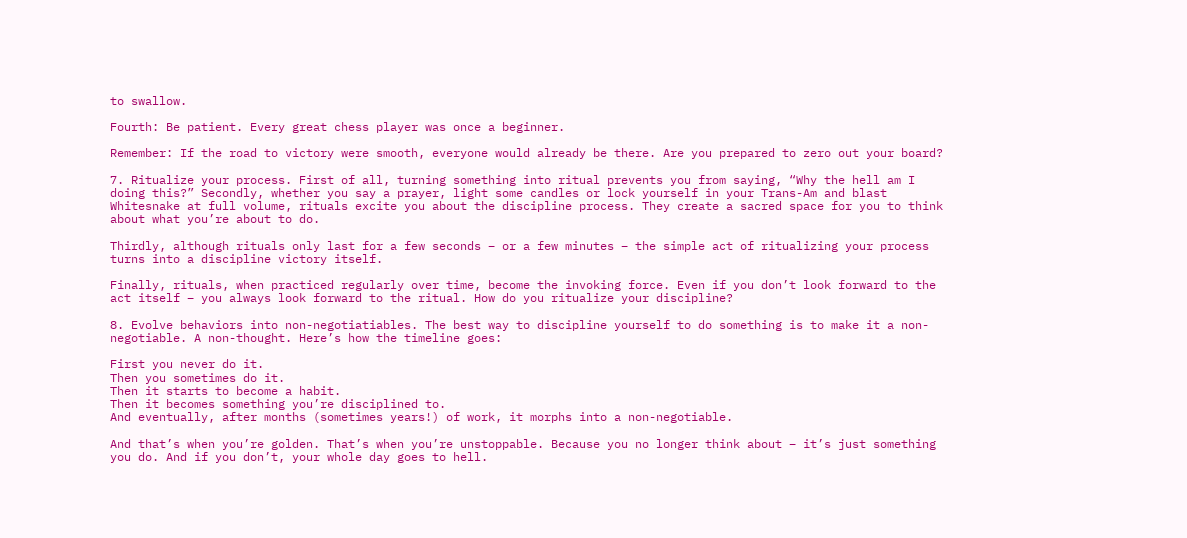to swallow.

Fourth: Be patient. Every great chess player was once a beginner.

Remember: If the road to victory were smooth, everyone would already be there. Are you prepared to zero out your board?

7. Ritualize your process. First of all, turning something into ritual prevents you from saying, “Why the hell am I doing this?” Secondly, whether you say a prayer, light some candles or lock yourself in your Trans-Am and blast Whitesnake at full volume, rituals excite you about the discipline process. They create a sacred space for you to think about what you’re about to do.

Thirdly, although rituals only last for a few seconds – or a few minutes – the simple act of ritualizing your process turns into a discipline victory itself.

Finally, rituals, when practiced regularly over time, become the invoking force. Even if you don’t look forward to the act itself – you always look forward to the ritual. How do you ritualize your discipline?

8. Evolve behaviors into non-negotiatiables. The best way to discipline yourself to do something is to make it a non-negotiable. A non-thought. Here’s how the timeline goes:

First you never do it.
Then you sometimes do it.
Then it starts to become a habit.
Then it becomes something you’re disciplined to.
And eventually, after months (sometimes years!) of work, it morphs into a non-negotiable.

And that’s when you’re golden. That’s when you’re unstoppable. Because you no longer think about – it’s just something you do. And if you don’t, your whole day goes to hell.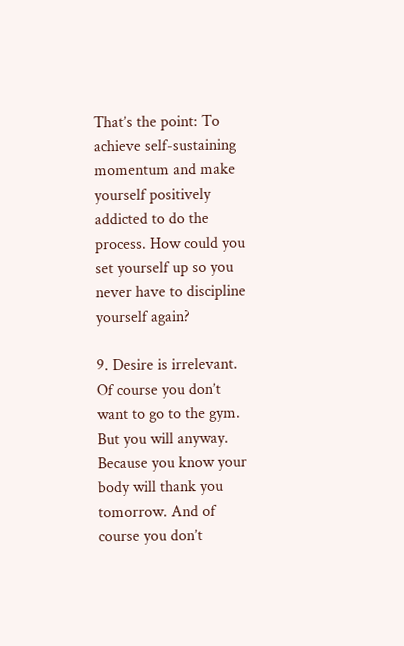That’s the point: To achieve self-sustaining momentum and make yourself positively addicted to do the process. How could you set yourself up so you never have to discipline yourself again?

9. Desire is irrelevant. Of course you don’t want to go to the gym. But you will anyway. Because you know your body will thank you tomorrow. And of course you don’t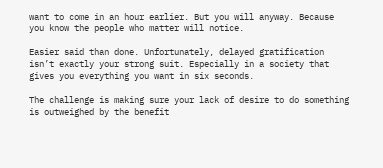want to come in an hour earlier. But you will anyway. Because you know the people who matter will notice.

Easier said than done. Unfortunately, delayed gratification isn’t exactly your strong suit. Especially in a society that gives you everything you want in six seconds.

The challenge is making sure your lack of desire to do something is outweighed by the benefit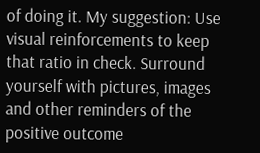of doing it. My suggestion: Use visual reinforcements to keep that ratio in check. Surround yourself with pictures, images and other reminders of the positive outcome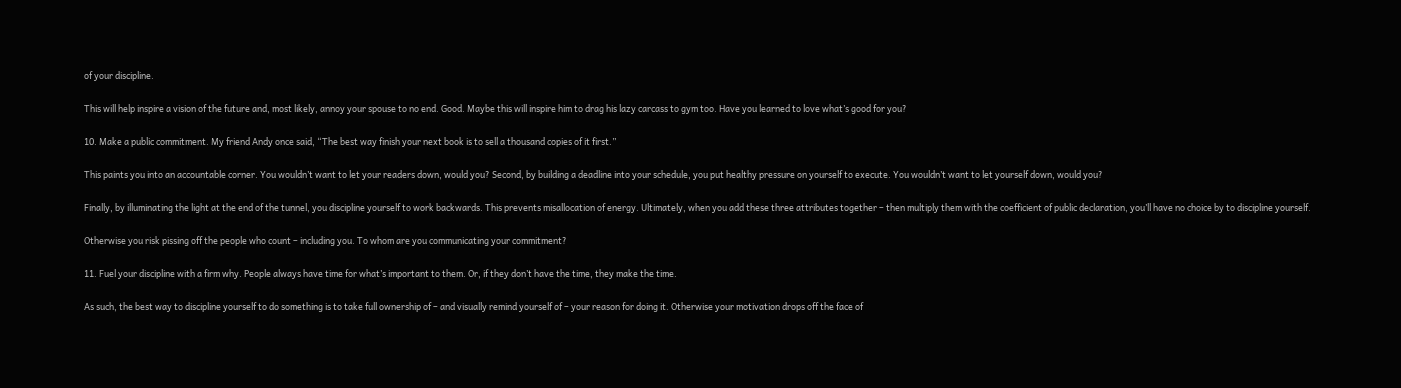of your discipline.

This will help inspire a vision of the future and, most likely, annoy your spouse to no end. Good. Maybe this will inspire him to drag his lazy carcass to gym too. Have you learned to love what’s good for you?

10. Make a public commitment. My friend Andy once said, “The best way finish your next book is to sell a thousand copies of it first.”

This paints you into an accountable corner. You wouldn’t want to let your readers down, would you? Second, by building a deadline into your schedule, you put healthy pressure on yourself to execute. You wouldn’t want to let yourself down, would you?

Finally, by illuminating the light at the end of the tunnel, you discipline yourself to work backwards. This prevents misallocation of energy. Ultimately, when you add these three attributes together – then multiply them with the coefficient of public declaration, you’ll have no choice by to discipline yourself.

Otherwise you risk pissing off the people who count – including you. To whom are you communicating your commitment?

11. Fuel your discipline with a firm why. People always have time for what’s important to them. Or, if they don’t have the time, they make the time.

As such, the best way to discipline yourself to do something is to take full ownership of – and visually remind yourself of – your reason for doing it. Otherwise your motivation drops off the face of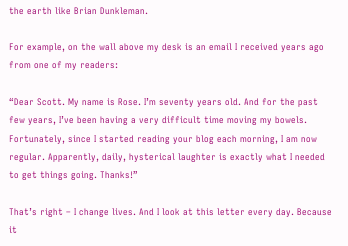the earth like Brian Dunkleman.

For example, on the wall above my desk is an email I received years ago from one of my readers:

“Dear Scott. My name is Rose. I’m seventy years old. And for the past few years, I’ve been having a very difficult time moving my bowels. Fortunately, since I started reading your blog each morning, I am now regular. Apparently, daily, hysterical laughter is exactly what I needed to get things going. Thanks!”

That’s right – I change lives. And I look at this letter every day. Because it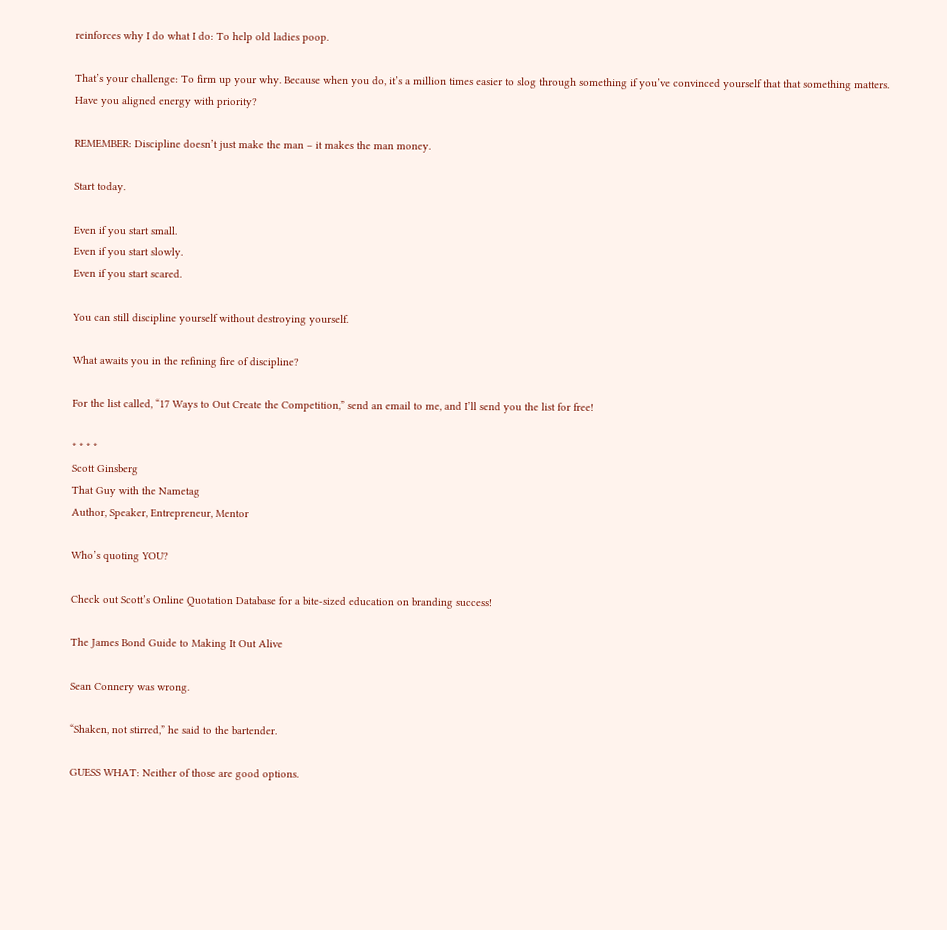reinforces why I do what I do: To help old ladies poop.

That’s your challenge: To firm up your why. Because when you do, it’s a million times easier to slog through something if you’ve convinced yourself that that something matters. Have you aligned energy with priority?

REMEMBER: Discipline doesn’t just make the man – it makes the man money.

Start today.

Even if you start small.
Even if you start slowly.
Even if you start scared.

You can still discipline yourself without destroying yourself.

What awaits you in the refining fire of discipline?

For the list called, “17 Ways to Out Create the Competition,” send an email to me, and I’ll send you the list for free!

* * * *
Scott Ginsberg
That Guy with the Nametag
Author, Speaker, Entrepreneur, Mentor

Who’s quoting YOU?

Check out Scott’s Online Quotation Database for a bite-sized education on branding success!

The James Bond Guide to Making It Out Alive

Sean Connery was wrong.

“Shaken, not stirred,” he said to the bartender.

GUESS WHAT: Neither of those are good options.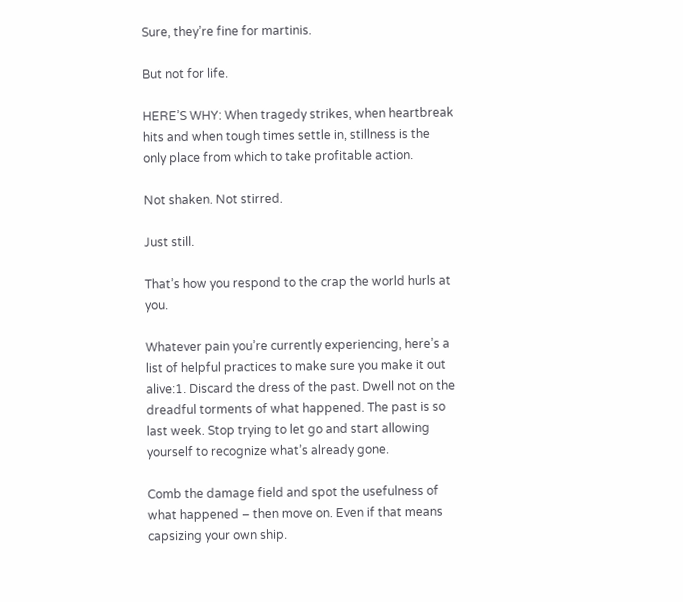Sure, they’re fine for martinis.

But not for life.

HERE’S WHY: When tragedy strikes, when heartbreak hits and when tough times settle in, stillness is the only place from which to take profitable action.

Not shaken. Not stirred.

Just still.

That’s how you respond to the crap the world hurls at you.

Whatever pain you’re currently experiencing, here’s a list of helpful practices to make sure you make it out alive:1. Discard the dress of the past. Dwell not on the dreadful torments of what happened. The past is so last week. Stop trying to let go and start allowing yourself to recognize what’s already gone.

Comb the damage field and spot the usefulness of what happened – then move on. Even if that means capsizing your own ship.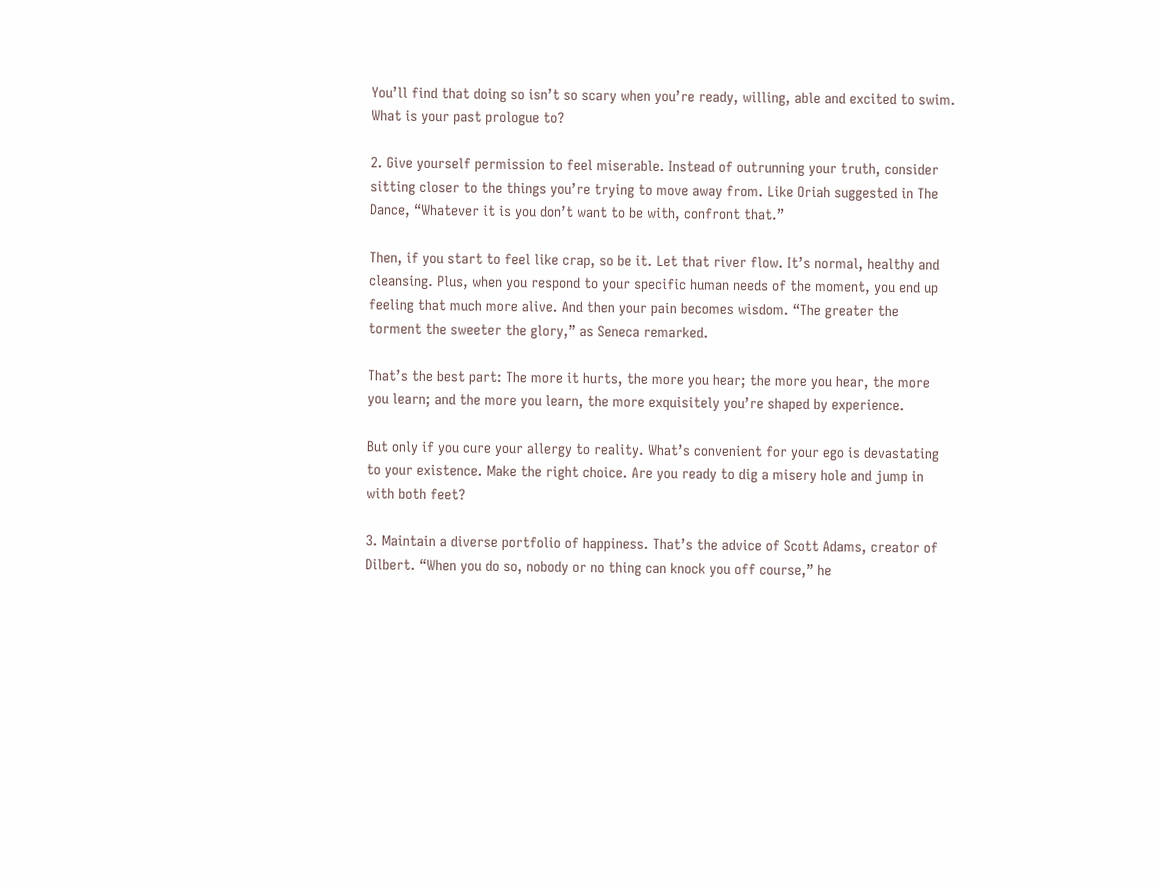You’ll find that doing so isn’t so scary when you’re ready, willing, able and excited to swim. What is your past prologue to?

2. Give yourself permission to feel miserable. Instead of outrunning your truth, consider sitting closer to the things you’re trying to move away from. Like Oriah suggested in The Dance, “Whatever it is you don’t want to be with, confront that.”

Then, if you start to feel like crap, so be it. Let that river flow. It’s normal, healthy and cleansing. Plus, when you respond to your specific human needs of the moment, you end up feeling that much more alive. And then your pain becomes wisdom. “The greater the torment the sweeter the glory,” as Seneca remarked.

That’s the best part: The more it hurts, the more you hear; the more you hear, the more you learn; and the more you learn, the more exquisitely you’re shaped by experience.

But only if you cure your allergy to reality. What’s convenient for your ego is devastating to your existence. Make the right choice. Are you ready to dig a misery hole and jump in with both feet?

3. Maintain a diverse portfolio of happiness. That’s the advice of Scott Adams, creator of Dilbert. “When you do so, nobody or no thing can knock you off course,” he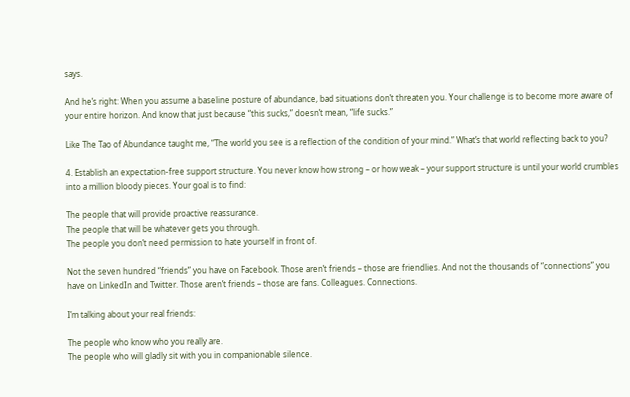says.

And he’s right: When you assume a baseline posture of abundance, bad situations don’t threaten you. Your challenge is to become more aware of your entire horizon. And know that just because “this sucks,” doesn’t mean, “life sucks.”

Like The Tao of Abundance taught me, “The world you see is a reflection of the condition of your mind.” What’s that world reflecting back to you?

4. Establish an expectation-free support structure. You never know how strong – or how weak – your support structure is until your world crumbles into a million bloody pieces. Your goal is to find:

The people that will provide proactive reassurance.
The people that will be whatever gets you through.
The people you don’t need permission to hate yourself in front of.

Not the seven hundred “friends” you have on Facebook. Those aren’t friends – those are friendlies. And not the thousands of “connections” you have on LinkedIn and Twitter. Those aren’t friends – those are fans. Colleagues. Connections.

I’m talking about your real friends:

The people who know who you really are.
The people who will gladly sit with you in companionable silence.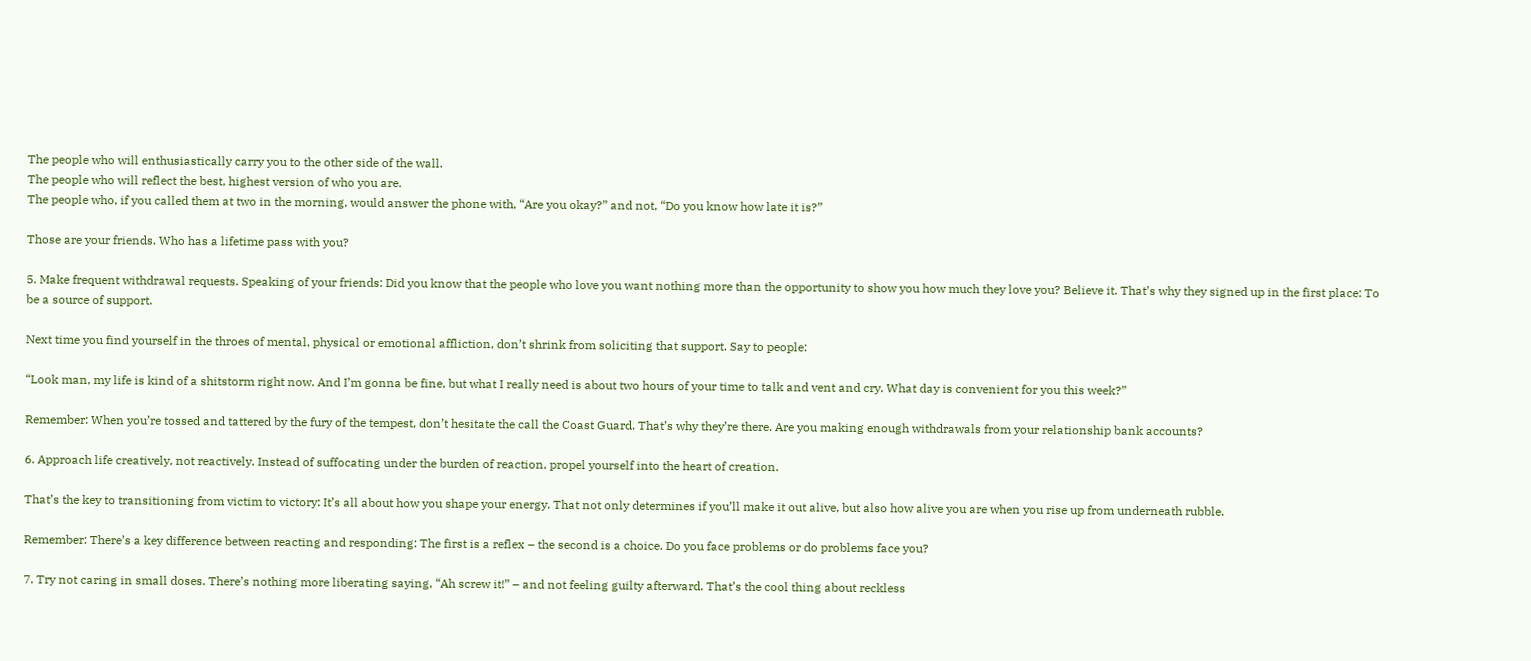The people who will enthusiastically carry you to the other side of the wall.
The people who will reflect the best, highest version of who you are.
The people who, if you called them at two in the morning, would answer the phone with, “Are you okay?” and not, “Do you know how late it is?”

Those are your friends. Who has a lifetime pass with you?

5. Make frequent withdrawal requests. Speaking of your friends: Did you know that the people who love you want nothing more than the opportunity to show you how much they love you? Believe it. That’s why they signed up in the first place: To be a source of support.

Next time you find yourself in the throes of mental, physical or emotional affliction, don’t shrink from soliciting that support. Say to people:

“Look man, my life is kind of a shitstorm right now. And I’m gonna be fine, but what I really need is about two hours of your time to talk and vent and cry. What day is convenient for you this week?”

Remember: When you’re tossed and tattered by the fury of the tempest, don’t hesitate the call the Coast Guard. That’s why they’re there. Are you making enough withdrawals from your relationship bank accounts?

6. Approach life creatively, not reactively. Instead of suffocating under the burden of reaction, propel yourself into the heart of creation.

That’s the key to transitioning from victim to victory: It’s all about how you shape your energy. That not only determines if you’ll make it out alive, but also how alive you are when you rise up from underneath rubble.

Remember: There’s a key difference between reacting and responding: The first is a reflex – the second is a choice. Do you face problems or do problems face you?

7. Try not caring in small doses. There’s nothing more liberating saying, “Ah screw it!” – and not feeling guilty afterward. That’s the cool thing about reckless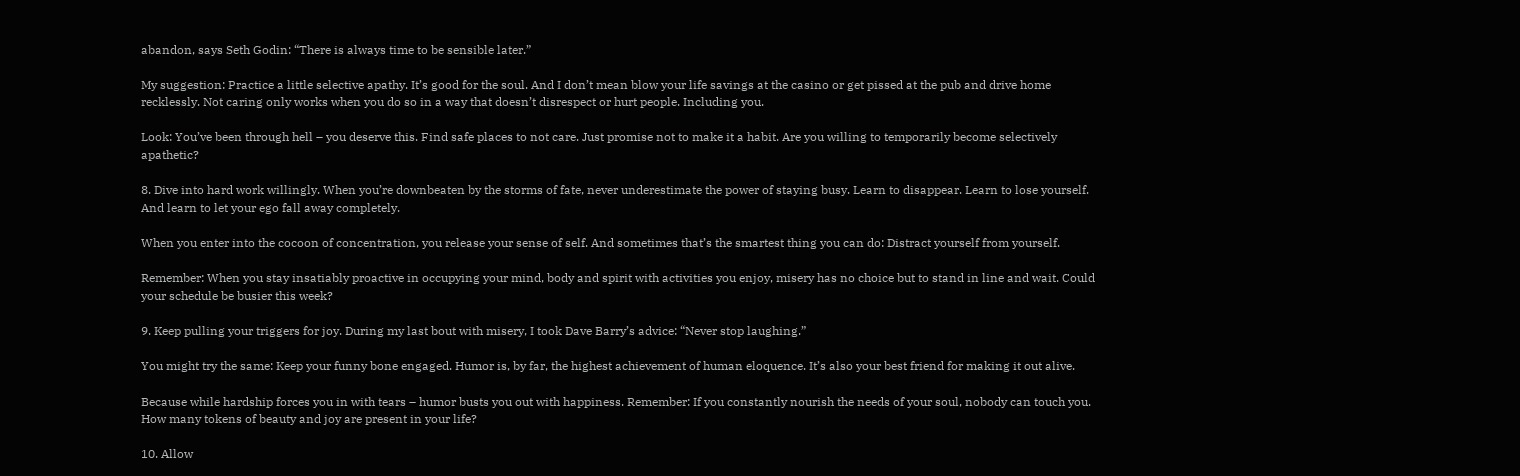abandon, says Seth Godin: “There is always time to be sensible later.”

My suggestion: Practice a little selective apathy. It’s good for the soul. And I don’t mean blow your life savings at the casino or get pissed at the pub and drive home recklessly. Not caring only works when you do so in a way that doesn’t disrespect or hurt people. Including you.

Look: You’ve been through hell – you deserve this. Find safe places to not care. Just promise not to make it a habit. Are you willing to temporarily become selectively apathetic?

8. Dive into hard work willingly. When you’re downbeaten by the storms of fate, never underestimate the power of staying busy. Learn to disappear. Learn to lose yourself. And learn to let your ego fall away completely.

When you enter into the cocoon of concentration, you release your sense of self. And sometimes that’s the smartest thing you can do: Distract yourself from yourself.

Remember: When you stay insatiably proactive in occupying your mind, body and spirit with activities you enjoy, misery has no choice but to stand in line and wait. Could your schedule be busier this week?

9. Keep pulling your triggers for joy. During my last bout with misery, I took Dave Barry’s advice: “Never stop laughing.”

You might try the same: Keep your funny bone engaged. Humor is, by far, the highest achievement of human eloquence. It’s also your best friend for making it out alive.

Because while hardship forces you in with tears – humor busts you out with happiness. Remember: If you constantly nourish the needs of your soul, nobody can touch you. How many tokens of beauty and joy are present in your life?

10. Allow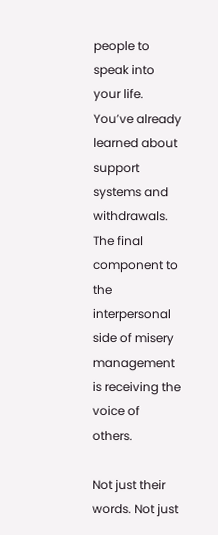people to speak into your life. You’ve already learned about support systems and withdrawals. The final component to the interpersonal side of misery management is receiving the voice of others.

Not just their words. Not just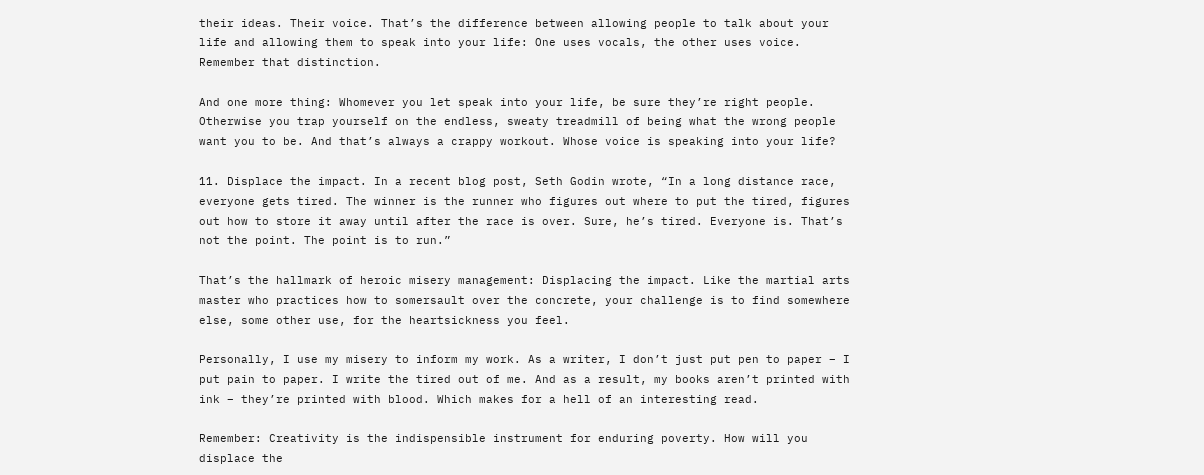their ideas. Their voice. That’s the difference between allowing people to talk about your life and allowing them to speak into your life: One uses vocals, the other uses voice. Remember that distinction.

And one more thing: Whomever you let speak into your life, be sure they’re right people. Otherwise you trap yourself on the endless, sweaty treadmill of being what the wrong people want you to be. And that’s always a crappy workout. Whose voice is speaking into your life?

11. Displace the impact. In a recent blog post, Seth Godin wrote, “In a long distance race, everyone gets tired. The winner is the runner who figures out where to put the tired, figures out how to store it away until after the race is over. Sure, he’s tired. Everyone is. That’s not the point. The point is to run.”

That’s the hallmark of heroic misery management: Displacing the impact. Like the martial arts master who practices how to somersault over the concrete, your challenge is to find somewhere else, some other use, for the heartsickness you feel.

Personally, I use my misery to inform my work. As a writer, I don’t just put pen to paper – I put pain to paper. I write the tired out of me. And as a result, my books aren’t printed with ink – they’re printed with blood. Which makes for a hell of an interesting read.

Remember: Creativity is the indispensible instrument for enduring poverty. How will you displace the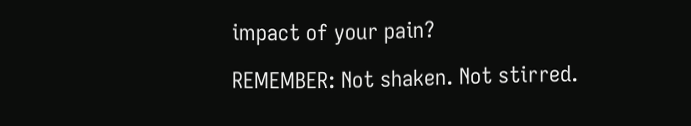impact of your pain?

REMEMBER: Not shaken. Not stirred.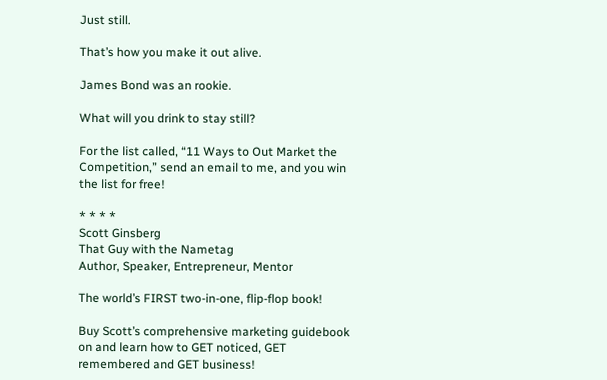Just still.

That’s how you make it out alive.

James Bond was an rookie.

What will you drink to stay still?

For the list called, “11 Ways to Out Market the Competition,” send an email to me, and you win the list for free!

* * * *
Scott Ginsberg
That Guy with the Nametag
Author, Speaker, Entrepreneur, Mentor

The world’s FIRST two-in-one, flip-flop book!

Buy Scott’s comprehensive marketing guidebook on and learn how to GET noticed, GET remembered and GET business!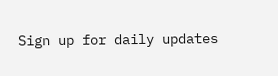Sign up for daily updates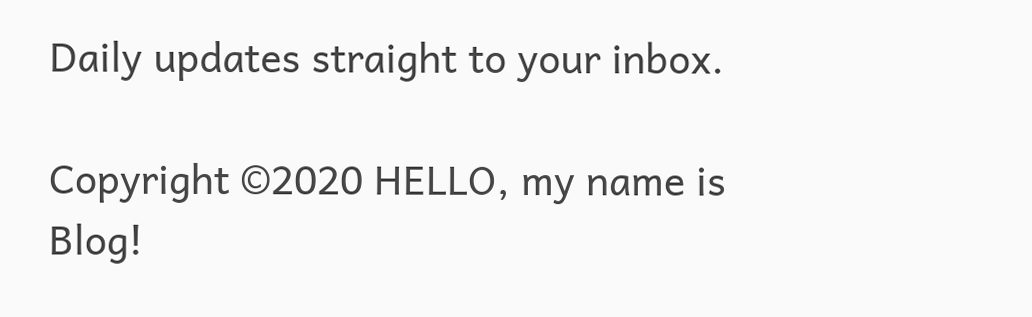Daily updates straight to your inbox.

Copyright ©2020 HELLO, my name is Blog!